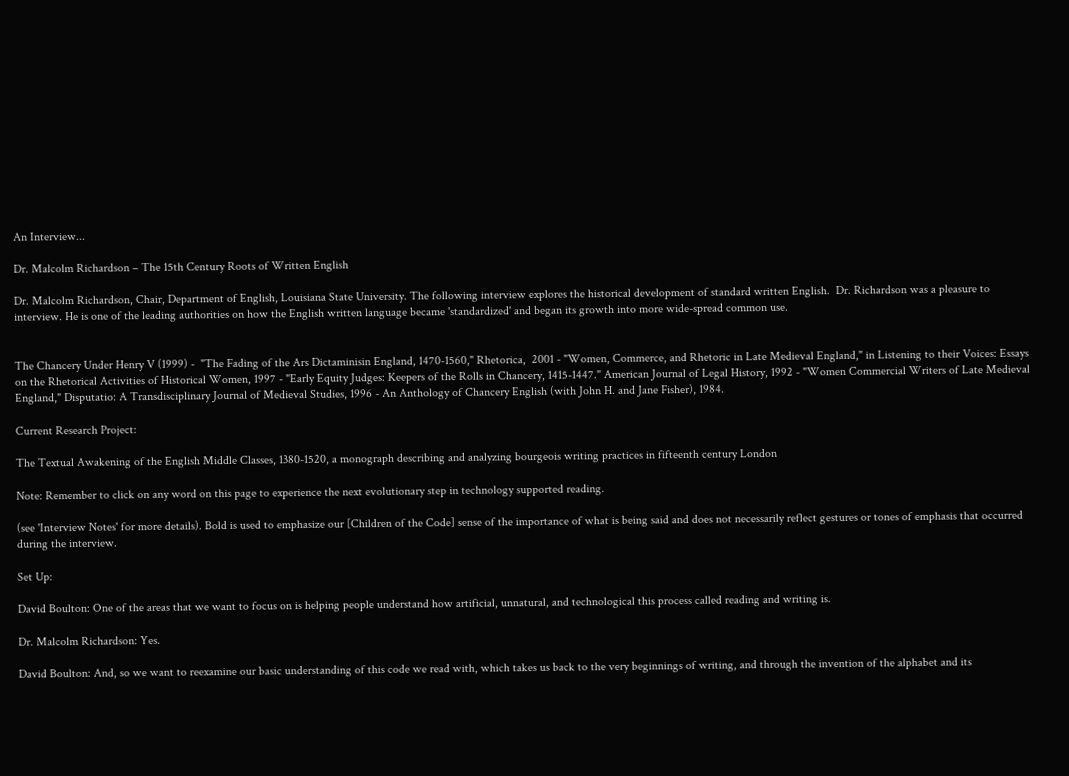An Interview...

Dr. Malcolm Richardson – The 15th Century Roots of Written English

Dr. Malcolm Richardson, Chair, Department of English, Louisiana State University. The following interview explores the historical development of standard written English.  Dr. Richardson was a pleasure to interview. He is one of the leading authorities on how the English written language became 'standardized' and began its growth into more wide-spread common use.


The Chancery Under Henry V (1999) -  "The Fading of the Ars Dictaminisin England, 1470-1560," Rhetorica,  2001 - "Women, Commerce, and Rhetoric in Late Medieval England," in Listening to their Voices: Essays on the Rhetorical Activities of Historical Women, 1997 - "Early Equity Judges: Keepers of the Rolls in Chancery, 1415-1447." American Journal of Legal History, 1992 - "Women Commercial Writers of Late Medieval England," Disputatio: A Transdisciplinary Journal of Medieval Studies, 1996 - An Anthology of Chancery English (with John H. and Jane Fisher), 1984.

Current Research Project:

The Textual Awakening of the English Middle Classes, 1380-1520, a monograph describing and analyzing bourgeois writing practices in fifteenth century London

Note: Remember to click on any word on this page to experience the next evolutionary step in technology supported reading.

(see 'Interview Notes' for more details). Bold is used to emphasize our [Children of the Code] sense of the importance of what is being said and does not necessarily reflect gestures or tones of emphasis that occurred during the interview.

Set Up:

David Boulton: One of the areas that we want to focus on is helping people understand how artificial, unnatural, and technological this process called reading and writing is.

Dr. Malcolm Richardson: Yes.

David Boulton: And, so we want to reexamine our basic understanding of this code we read with, which takes us back to the very beginnings of writing, and through the invention of the alphabet and its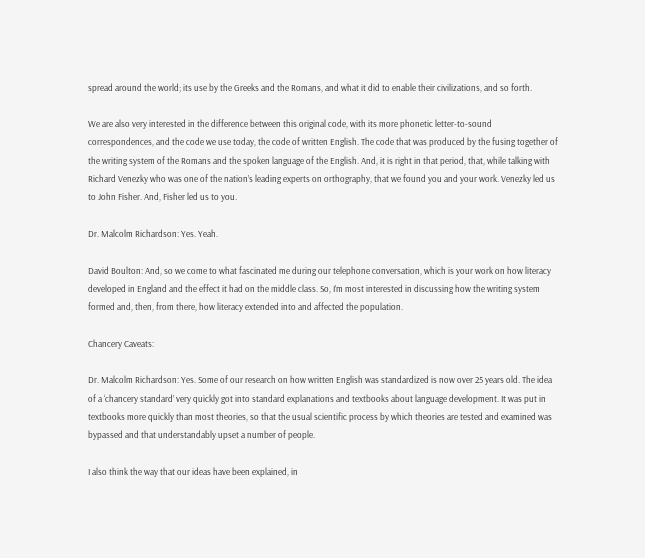spread around the world; its use by the Greeks and the Romans, and what it did to enable their civilizations, and so forth.

We are also very interested in the difference between this original code, with its more phonetic letter-to-sound correspondences, and the code we use today, the code of written English. The code that was produced by the fusing together of the writing system of the Romans and the spoken language of the English. And, it is right in that period, that, while talking with Richard Venezky who was one of the nation’s leading experts on orthography, that we found you and your work. Venezky led us to John Fisher. And, Fisher led us to you.

Dr. Malcolm Richardson: Yes. Yeah.

David Boulton: And, so we come to what fascinated me during our telephone conversation, which is your work on how literacy developed in England and the effect it had on the middle class. So, I’m most interested in discussing how the writing system formed and, then, from there, how literacy extended into and affected the population.

Chancery Caveats:

Dr. Malcolm Richardson: Yes. Some of our research on how written English was standardized is now over 25 years old. The idea of a ‘chancery standard’ very quickly got into standard explanations and textbooks about language development. It was put in textbooks more quickly than most theories, so that the usual scientific process by which theories are tested and examined was bypassed and that understandably upset a number of people.

I also think the way that our ideas have been explained, in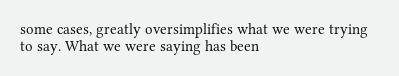some cases, greatly oversimplifies what we were trying to say. What we were saying has been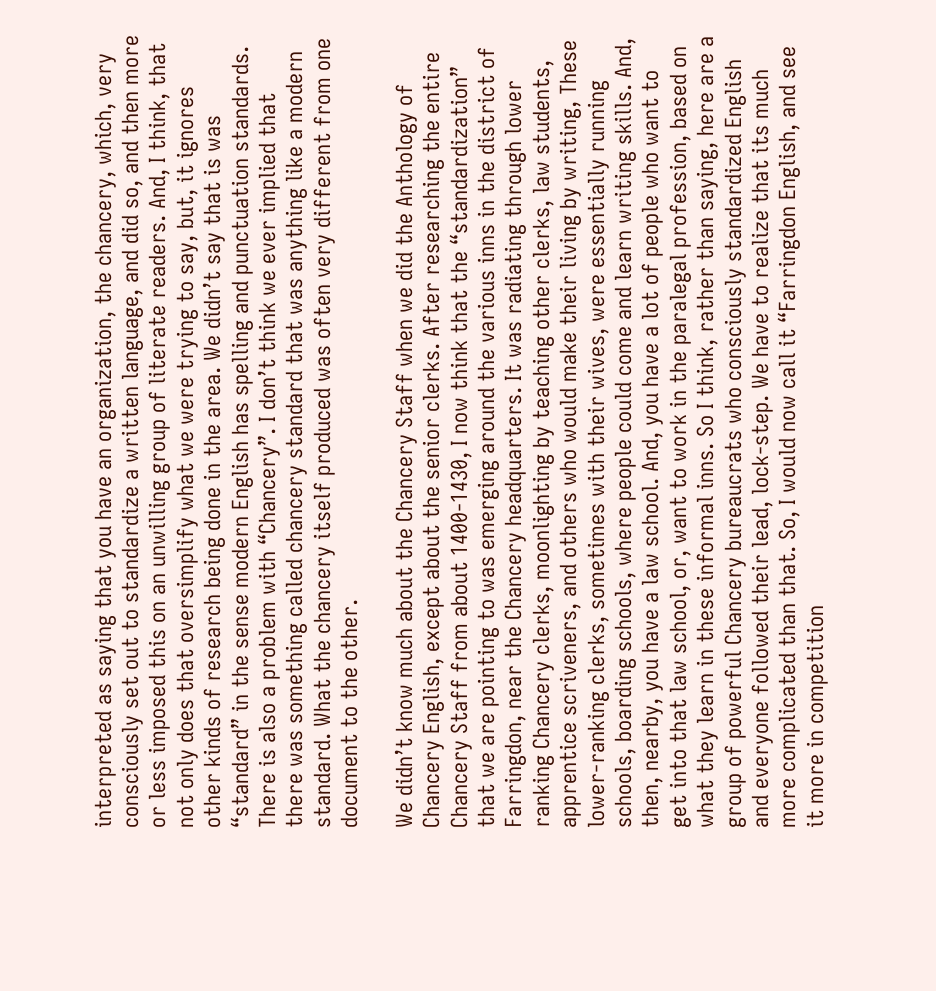interpreted as saying that you have an organization, the chancery, which, very consciously set out to standardize a written language, and did so, and then more or less imposed this on an unwilling group of literate readers. And, I think, that not only does that oversimplify what we were trying to say, but, it ignores other kinds of research being done in the area. We didn’t say that is was “standard” in the sense modern English has spelling and punctuation standards. There is also a problem with “Chancery”. I don’t think we ever implied that there was something called chancery standard that was anything like a modern standard. What the chancery itself produced was often very different from one document to the other.

We didn’t know much about the Chancery Staff when we did the Anthology of Chancery English, except about the senior clerks. After researching the entire Chancery Staff from about 1400-1430, I now think that the “standardization” that we are pointing to was emerging around the various inns in the district of Farringdon, near the Chancery headquarters. It was radiating through lower ranking Chancery clerks, moonlighting by teaching other clerks, law students, apprentice scriveners, and others who would make their living by writing, These lower-ranking clerks, sometimes with their wives, were essentially running schools, boarding schools, where people could come and learn writing skills. And, then, nearby, you have a law school. And, you have a lot of people who want to get into that law school, or, want to work in the paralegal profession, based on what they learn in these informal inns. So I think, rather than saying, here are a group of powerful Chancery bureaucrats who consciously standardized English and everyone followed their lead, lock-step. We have to realize that its much more complicated than that. So, I would now call it “Farringdon English, and see it more in competition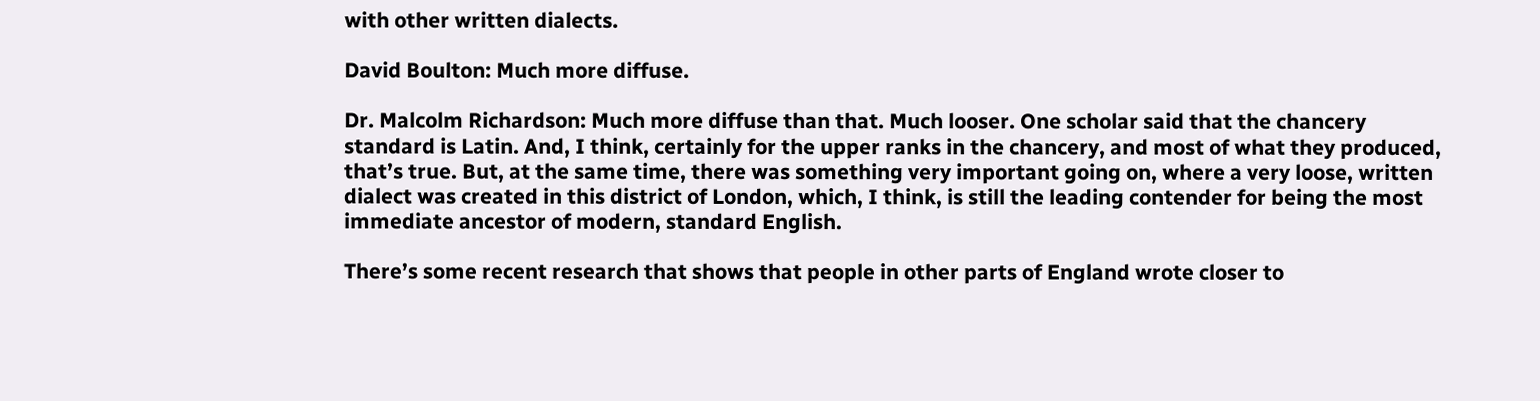with other written dialects.

David Boulton: Much more diffuse.

Dr. Malcolm Richardson: Much more diffuse than that. Much looser. One scholar said that the chancery standard is Latin. And, I think, certainly for the upper ranks in the chancery, and most of what they produced, that’s true. But, at the same time, there was something very important going on, where a very loose, written dialect was created in this district of London, which, I think, is still the leading contender for being the most immediate ancestor of modern, standard English.

There’s some recent research that shows that people in other parts of England wrote closer to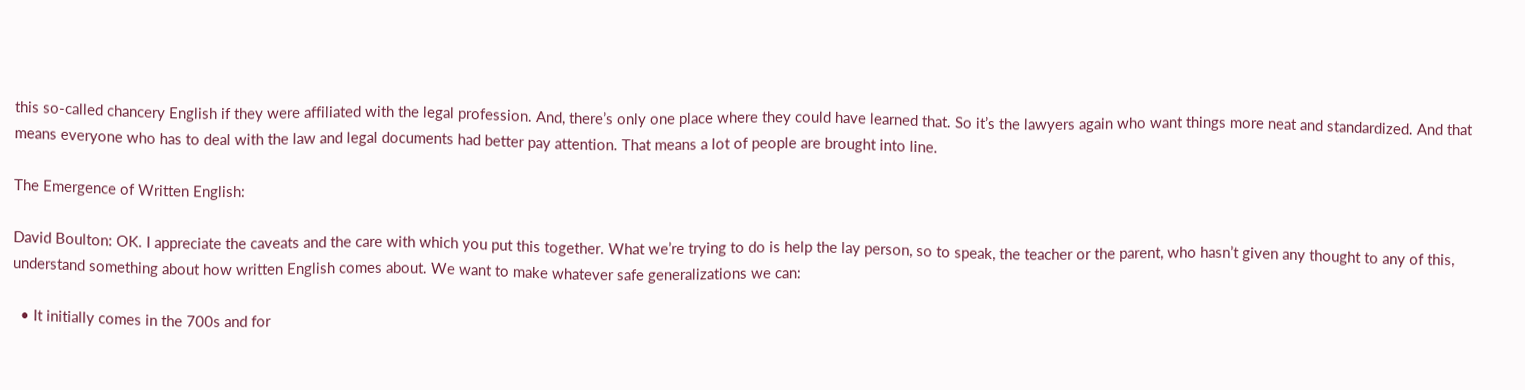this so-called chancery English if they were affiliated with the legal profession. And, there’s only one place where they could have learned that. So it’s the lawyers again who want things more neat and standardized. And that means everyone who has to deal with the law and legal documents had better pay attention. That means a lot of people are brought into line.

The Emergence of Written English:

David Boulton: OK. I appreciate the caveats and the care with which you put this together. What we’re trying to do is help the lay person, so to speak, the teacher or the parent, who hasn’t given any thought to any of this, understand something about how written English comes about. We want to make whatever safe generalizations we can:

  • It initially comes in the 700s and for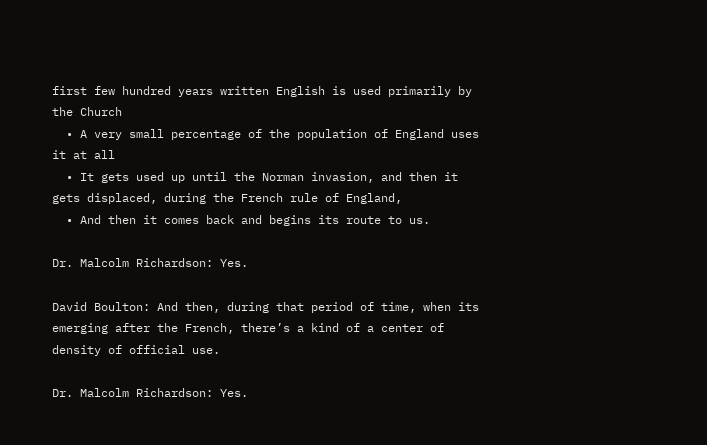first few hundred years written English is used primarily by the Church
  • A very small percentage of the population of England uses it at all
  • It gets used up until the Norman invasion, and then it gets displaced, during the French rule of England,
  • And then it comes back and begins its route to us.

Dr. Malcolm Richardson: Yes.

David Boulton: And then, during that period of time, when its emerging after the French, there’s a kind of a center of density of official use.

Dr. Malcolm Richardson: Yes.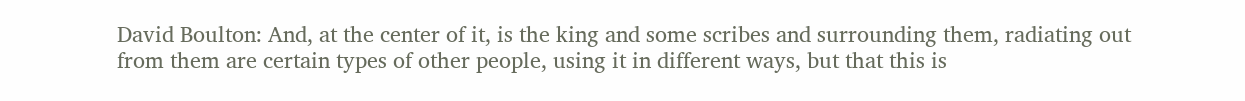David Boulton: And, at the center of it, is the king and some scribes and surrounding them, radiating out from them are certain types of other people, using it in different ways, but that this is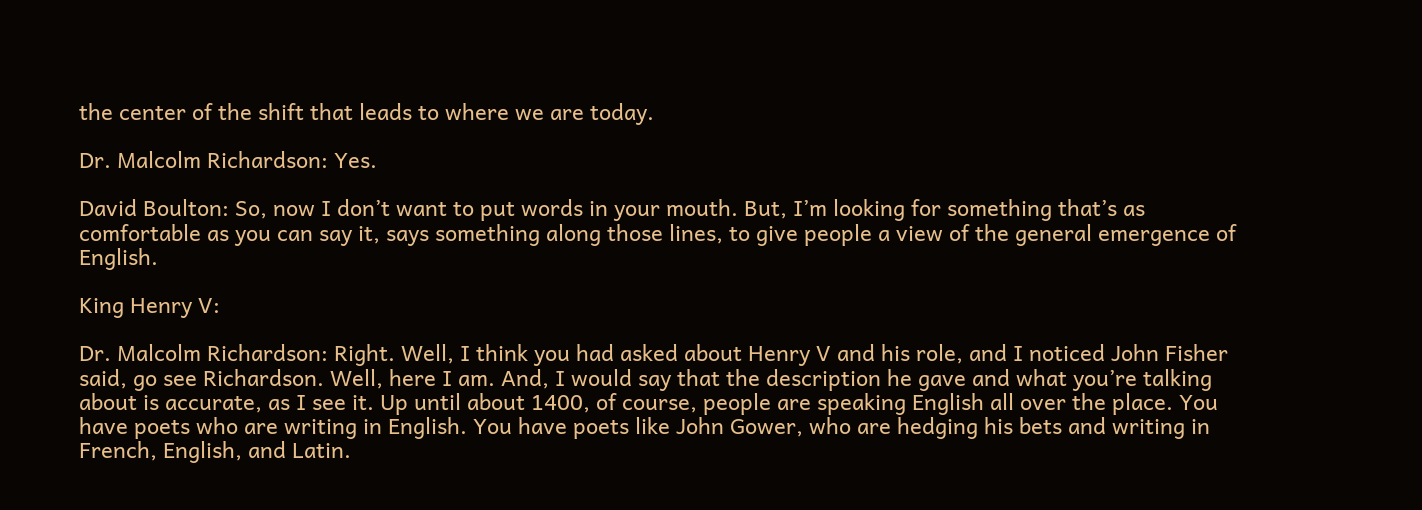the center of the shift that leads to where we are today.

Dr. Malcolm Richardson: Yes.

David Boulton: So, now I don’t want to put words in your mouth. But, I’m looking for something that’s as comfortable as you can say it, says something along those lines, to give people a view of the general emergence of English.

King Henry V:

Dr. Malcolm Richardson: Right. Well, I think you had asked about Henry V and his role, and I noticed John Fisher said, go see Richardson. Well, here I am. And, I would say that the description he gave and what you’re talking about is accurate, as I see it. Up until about 1400, of course, people are speaking English all over the place. You have poets who are writing in English. You have poets like John Gower, who are hedging his bets and writing in French, English, and Latin.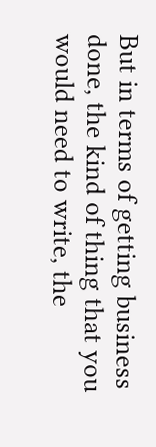But in terms of getting business done, the kind of thing that you would need to write, the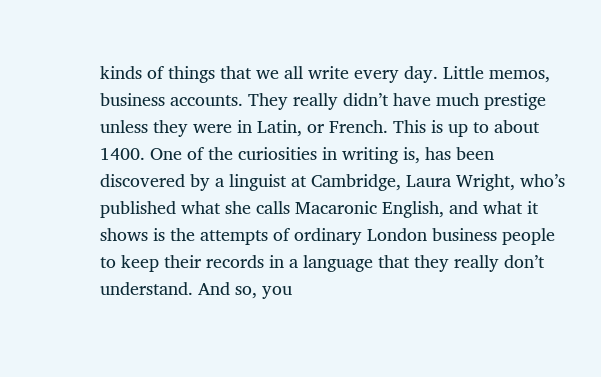kinds of things that we all write every day. Little memos, business accounts. They really didn’t have much prestige unless they were in Latin, or French. This is up to about 1400. One of the curiosities in writing is, has been discovered by a linguist at Cambridge, Laura Wright, who’s published what she calls Macaronic English, and what it shows is the attempts of ordinary London business people to keep their records in a language that they really don’t understand. And so, you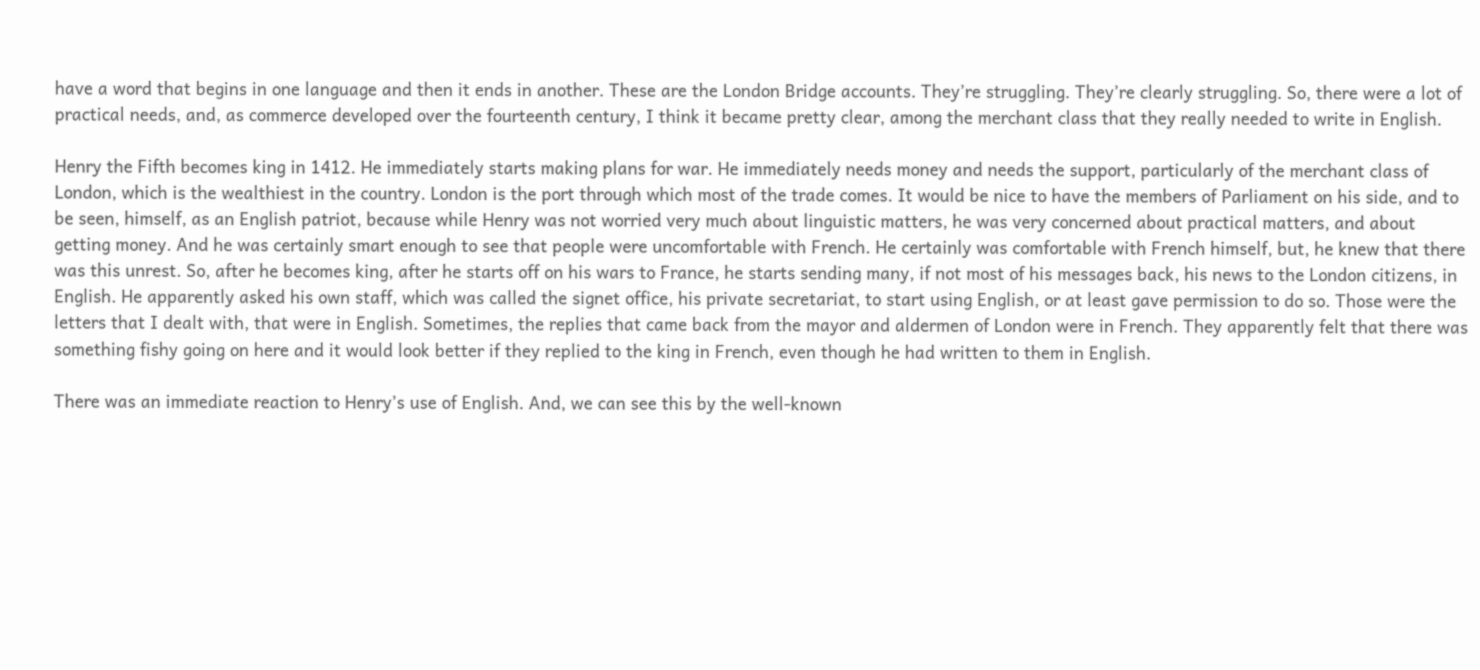have a word that begins in one language and then it ends in another. These are the London Bridge accounts. They’re struggling. They’re clearly struggling. So, there were a lot of practical needs, and, as commerce developed over the fourteenth century, I think it became pretty clear, among the merchant class that they really needed to write in English.

Henry the Fifth becomes king in 1412. He immediately starts making plans for war. He immediately needs money and needs the support, particularly of the merchant class of London, which is the wealthiest in the country. London is the port through which most of the trade comes. It would be nice to have the members of Parliament on his side, and to be seen, himself, as an English patriot, because while Henry was not worried very much about linguistic matters, he was very concerned about practical matters, and about getting money. And he was certainly smart enough to see that people were uncomfortable with French. He certainly was comfortable with French himself, but, he knew that there was this unrest. So, after he becomes king, after he starts off on his wars to France, he starts sending many, if not most of his messages back, his news to the London citizens, in English. He apparently asked his own staff, which was called the signet office, his private secretariat, to start using English, or at least gave permission to do so. Those were the letters that I dealt with, that were in English. Sometimes, the replies that came back from the mayor and aldermen of London were in French. They apparently felt that there was something fishy going on here and it would look better if they replied to the king in French, even though he had written to them in English.

There was an immediate reaction to Henry’s use of English. And, we can see this by the well-known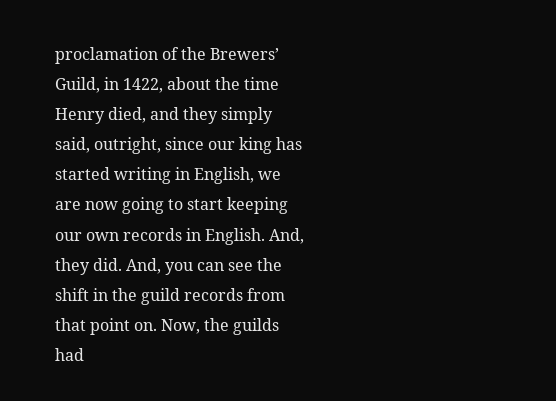proclamation of the Brewers’ Guild, in 1422, about the time Henry died, and they simply said, outright, since our king has started writing in English, we are now going to start keeping our own records in English. And, they did. And, you can see the shift in the guild records from that point on. Now, the guilds had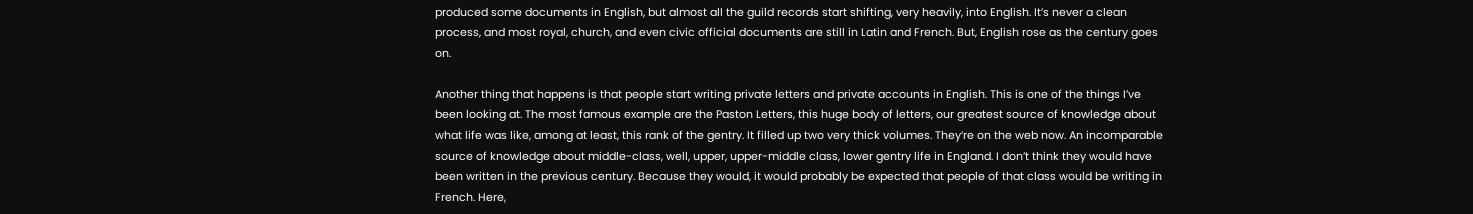produced some documents in English, but almost all the guild records start shifting, very heavily, into English. It’s never a clean process, and most royal, church, and even civic official documents are still in Latin and French. But, English rose as the century goes on.

Another thing that happens is that people start writing private letters and private accounts in English. This is one of the things I’ve been looking at. The most famous example are the Paston Letters, this huge body of letters, our greatest source of knowledge about what life was like, among at least, this rank of the gentry. It filled up two very thick volumes. They’re on the web now. An incomparable source of knowledge about middle-class, well, upper, upper-middle class, lower gentry life in England. I don’t think they would have been written in the previous century. Because they would, it would probably be expected that people of that class would be writing in French. Here,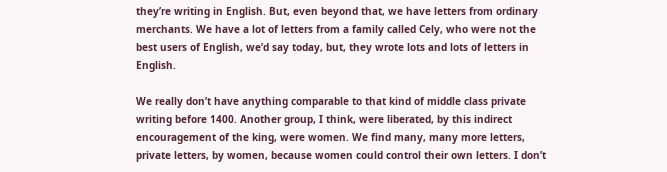they’re writing in English. But, even beyond that, we have letters from ordinary merchants. We have a lot of letters from a family called Cely, who were not the best users of English, we’d say today, but, they wrote lots and lots of letters in English.

We really don’t have anything comparable to that kind of middle class private writing before 1400. Another group, I think, were liberated, by this indirect encouragement of the king, were women. We find many, many more letters, private letters, by women, because women could control their own letters. I don’t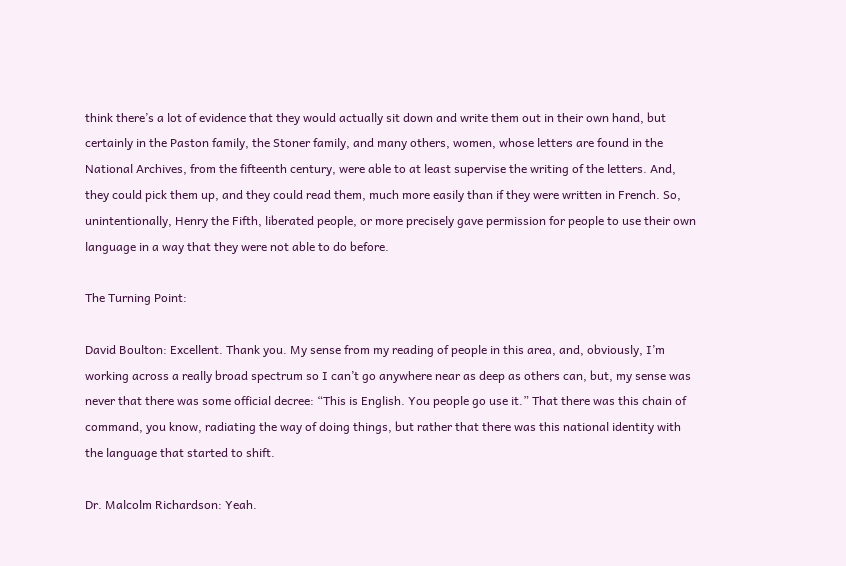think there’s a lot of evidence that they would actually sit down and write them out in their own hand, but certainly in the Paston family, the Stoner family, and many others, women, whose letters are found in the National Archives, from the fifteenth century, were able to at least supervise the writing of the letters. And, they could pick them up, and they could read them, much more easily than if they were written in French. So, unintentionally, Henry the Fifth, liberated people, or more precisely gave permission for people to use their own language in a way that they were not able to do before.

The Turning Point:

David Boulton: Excellent. Thank you. My sense from my reading of people in this area, and, obviously, I’m working across a really broad spectrum so I can’t go anywhere near as deep as others can, but, my sense was never that there was some official decree: “This is English. You people go use it.” That there was this chain of command, you know, radiating the way of doing things, but rather that there was this national identity with the language that started to shift.

Dr. Malcolm Richardson: Yeah.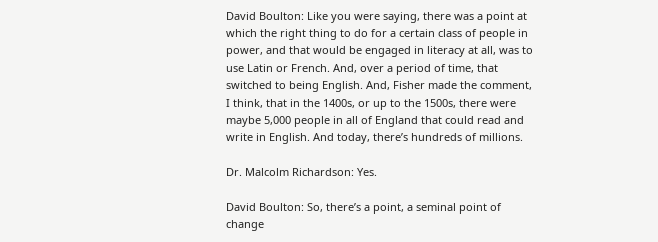David Boulton: Like you were saying, there was a point at which the right thing to do for a certain class of people in power, and that would be engaged in literacy at all, was to use Latin or French. And, over a period of time, that switched to being English. And, Fisher made the comment, I think, that in the 1400s, or up to the 1500s, there were maybe 5,000 people in all of England that could read and write in English. And today, there’s hundreds of millions.

Dr. Malcolm Richardson: Yes.

David Boulton: So, there’s a point, a seminal point of change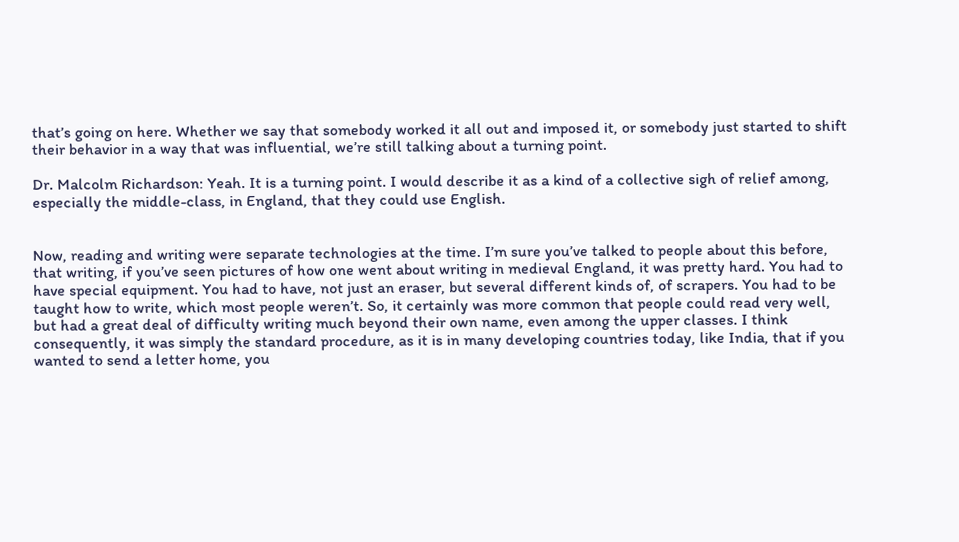that’s going on here. Whether we say that somebody worked it all out and imposed it, or somebody just started to shift their behavior in a way that was influential, we’re still talking about a turning point.

Dr. Malcolm Richardson: Yeah. It is a turning point. I would describe it as a kind of a collective sigh of relief among, especially the middle-class, in England, that they could use English.


Now, reading and writing were separate technologies at the time. I’m sure you’ve talked to people about this before, that writing, if you’ve seen pictures of how one went about writing in medieval England, it was pretty hard. You had to have special equipment. You had to have, not just an eraser, but several different kinds of, of scrapers. You had to be taught how to write, which most people weren’t. So, it certainly was more common that people could read very well, but had a great deal of difficulty writing much beyond their own name, even among the upper classes. I think consequently, it was simply the standard procedure, as it is in many developing countries today, like India, that if you wanted to send a letter home, you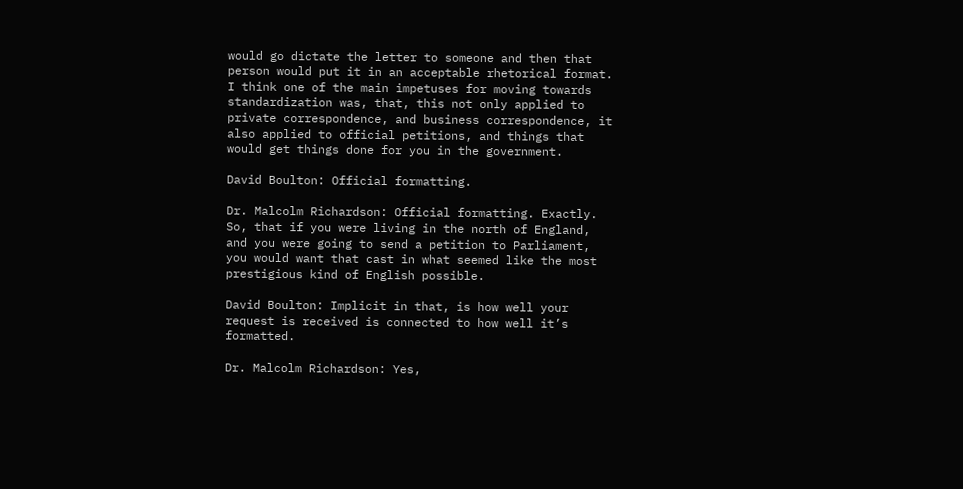would go dictate the letter to someone and then that person would put it in an acceptable rhetorical format. I think one of the main impetuses for moving towards standardization was, that, this not only applied to private correspondence, and business correspondence, it also applied to official petitions, and things that would get things done for you in the government.

David Boulton: Official formatting.

Dr. Malcolm Richardson: Official formatting. Exactly. So, that if you were living in the north of England, and you were going to send a petition to Parliament, you would want that cast in what seemed like the most prestigious kind of English possible.

David Boulton: Implicit in that, is how well your request is received is connected to how well it’s formatted.

Dr. Malcolm Richardson: Yes,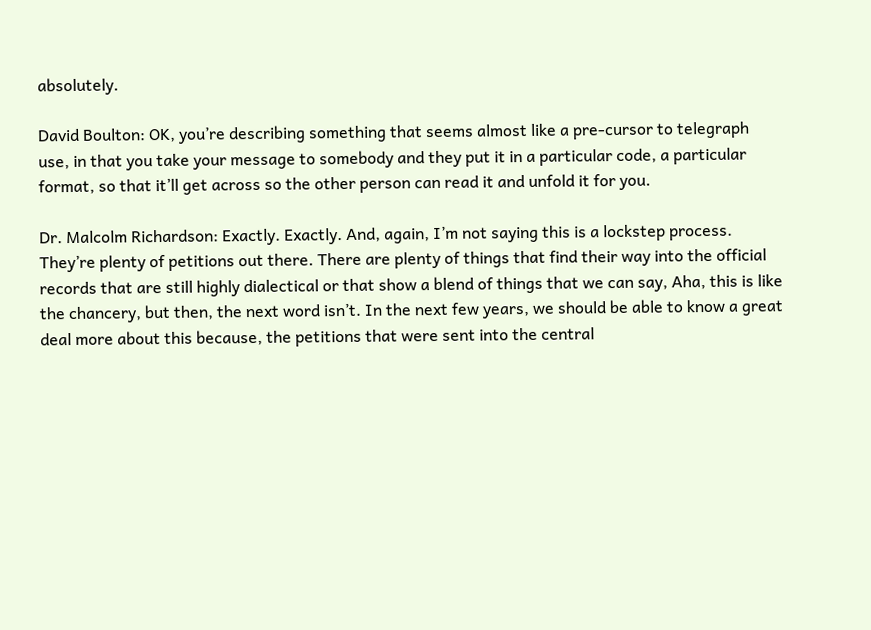absolutely.

David Boulton: OK, you’re describing something that seems almost like a pre-cursor to telegraph use, in that you take your message to somebody and they put it in a particular code, a particular format, so that it’ll get across so the other person can read it and unfold it for you.

Dr. Malcolm Richardson: Exactly. Exactly. And, again, I’m not saying this is a lockstep process. They’re plenty of petitions out there. There are plenty of things that find their way into the official records that are still highly dialectical or that show a blend of things that we can say, Aha, this is like the chancery, but then, the next word isn’t. In the next few years, we should be able to know a great deal more about this because, the petitions that were sent into the central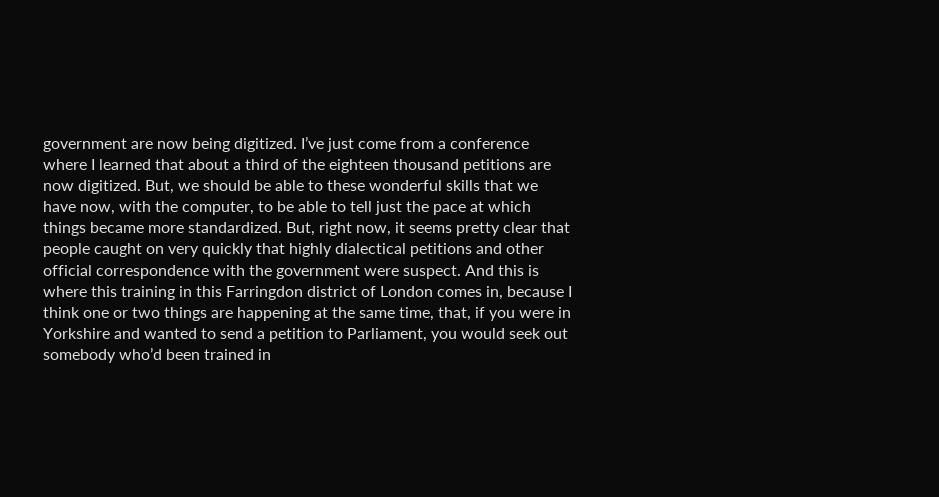government are now being digitized. I’ve just come from a conference where I learned that about a third of the eighteen thousand petitions are now digitized. But, we should be able to these wonderful skills that we have now, with the computer, to be able to tell just the pace at which things became more standardized. But, right now, it seems pretty clear that people caught on very quickly that highly dialectical petitions and other official correspondence with the government were suspect. And this is where this training in this Farringdon district of London comes in, because I think one or two things are happening at the same time, that, if you were in Yorkshire and wanted to send a petition to Parliament, you would seek out somebody who’d been trained in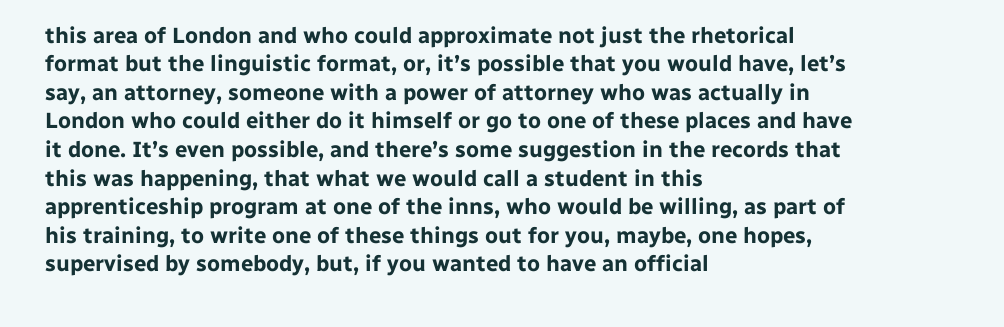this area of London and who could approximate not just the rhetorical format but the linguistic format, or, it’s possible that you would have, let’s say, an attorney, someone with a power of attorney who was actually in London who could either do it himself or go to one of these places and have it done. It’s even possible, and there’s some suggestion in the records that this was happening, that what we would call a student in this apprenticeship program at one of the inns, who would be willing, as part of his training, to write one of these things out for you, maybe, one hopes, supervised by somebody, but, if you wanted to have an official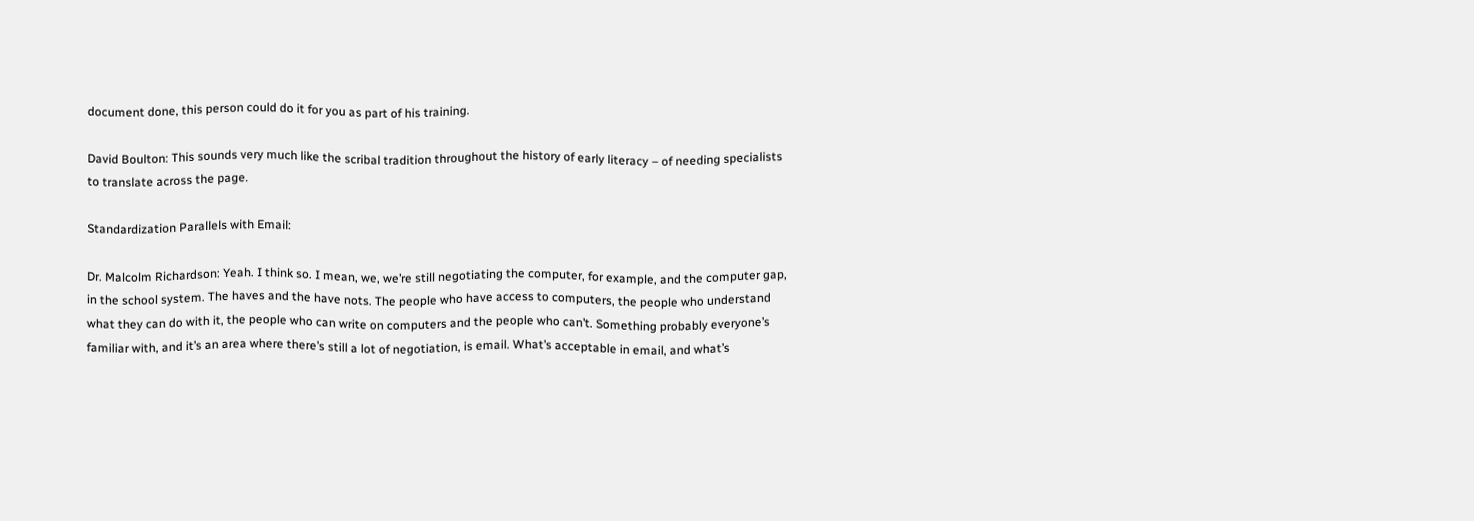document done, this person could do it for you as part of his training.

David Boulton: This sounds very much like the scribal tradition throughout the history of early literacy – of needing specialists to translate across the page.

Standardization Parallels with Email:

Dr. Malcolm Richardson: Yeah. I think so. I mean, we, we’re still negotiating the computer, for example, and the computer gap, in the school system. The haves and the have nots. The people who have access to computers, the people who understand what they can do with it, the people who can write on computers and the people who can’t. Something probably everyone’s familiar with, and it’s an area where there’s still a lot of negotiation, is email. What’s acceptable in email, and what’s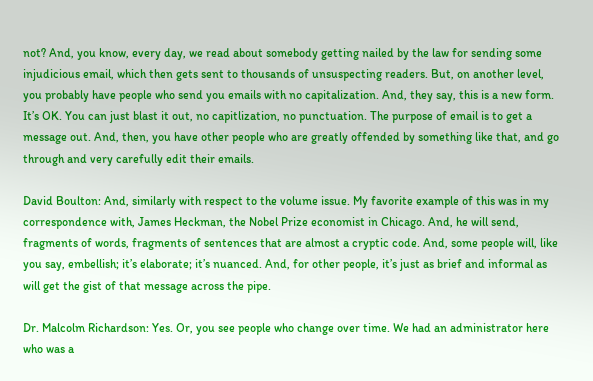not? And, you know, every day, we read about somebody getting nailed by the law for sending some injudicious email, which then gets sent to thousands of unsuspecting readers. But, on another level, you probably have people who send you emails with no capitalization. And, they say, this is a new form. It’s OK. You can just blast it out, no capitlization, no punctuation. The purpose of email is to get a message out. And, then, you have other people who are greatly offended by something like that, and go through and very carefully edit their emails.

David Boulton: And, similarly with respect to the volume issue. My favorite example of this was in my correspondence with, James Heckman, the Nobel Prize economist in Chicago. And, he will send, fragments of words, fragments of sentences that are almost a cryptic code. And, some people will, like you say, embellish; it’s elaborate; it’s nuanced. And, for other people, it’s just as brief and informal as will get the gist of that message across the pipe.

Dr. Malcolm Richardson: Yes. Or, you see people who change over time. We had an administrator here who was a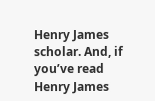Henry James scholar. And, if you’ve read Henry James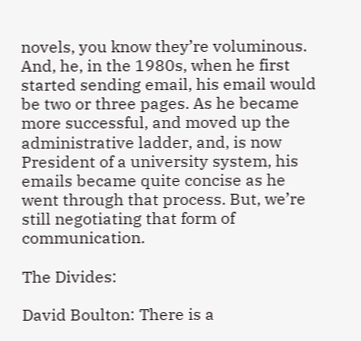novels, you know they’re voluminous. And, he, in the 1980s, when he first started sending email, his email would be two or three pages. As he became more successful, and moved up the administrative ladder, and, is now President of a university system, his emails became quite concise as he went through that process. But, we’re still negotiating that form of communication.

The Divides:

David Boulton: There is a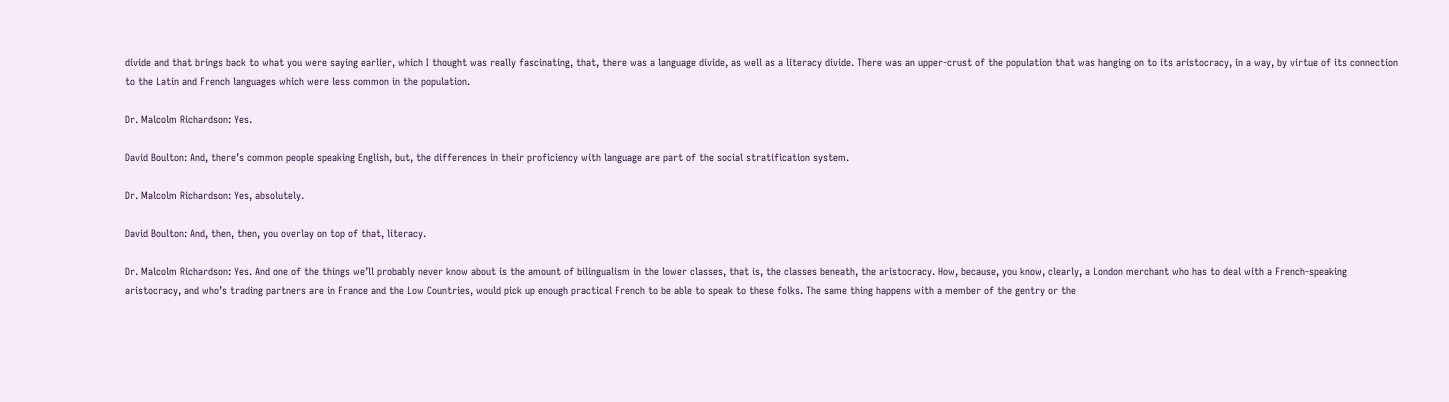divide and that brings back to what you were saying earlier, which I thought was really fascinating, that, there was a language divide, as well as a literacy divide. There was an upper-crust of the population that was hanging on to its aristocracy, in a way, by virtue of its connection to the Latin and French languages which were less common in the population.

Dr. Malcolm Richardson: Yes.

David Boulton: And, there’s common people speaking English, but, the differences in their proficiency with language are part of the social stratification system.

Dr. Malcolm Richardson: Yes, absolutely.

David Boulton: And, then, then, you overlay on top of that, literacy.

Dr. Malcolm Richardson: Yes. And one of the things we’ll probably never know about is the amount of bilingualism in the lower classes, that is, the classes beneath, the aristocracy. How, because, you know, clearly, a London merchant who has to deal with a French-speaking aristocracy, and who’s trading partners are in France and the Low Countries, would pick up enough practical French to be able to speak to these folks. The same thing happens with a member of the gentry or the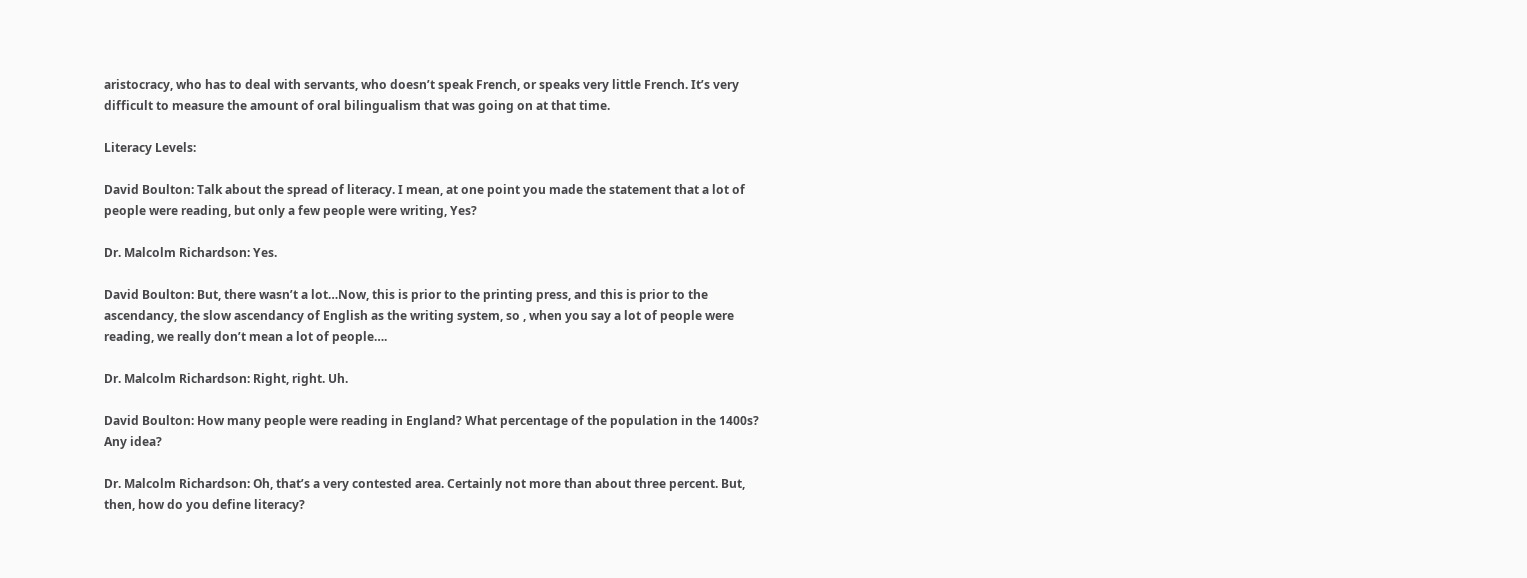aristocracy, who has to deal with servants, who doesn’t speak French, or speaks very little French. It’s very difficult to measure the amount of oral bilingualism that was going on at that time.

Literacy Levels:

David Boulton: Talk about the spread of literacy. I mean, at one point you made the statement that a lot of people were reading, but only a few people were writing, Yes?

Dr. Malcolm Richardson: Yes.

David Boulton: But, there wasn’t a lot…Now, this is prior to the printing press, and this is prior to the ascendancy, the slow ascendancy of English as the writing system, so , when you say a lot of people were reading, we really don’t mean a lot of people….

Dr. Malcolm Richardson: Right, right. Uh.

David Boulton: How many people were reading in England? What percentage of the population in the 1400s? Any idea?

Dr. Malcolm Richardson: Oh, that’s a very contested area. Certainly not more than about three percent. But, then, how do you define literacy?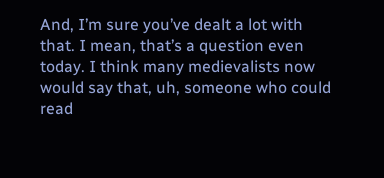And, I’m sure you’ve dealt a lot with that. I mean, that’s a question even today. I think many medievalists now would say that, uh, someone who could read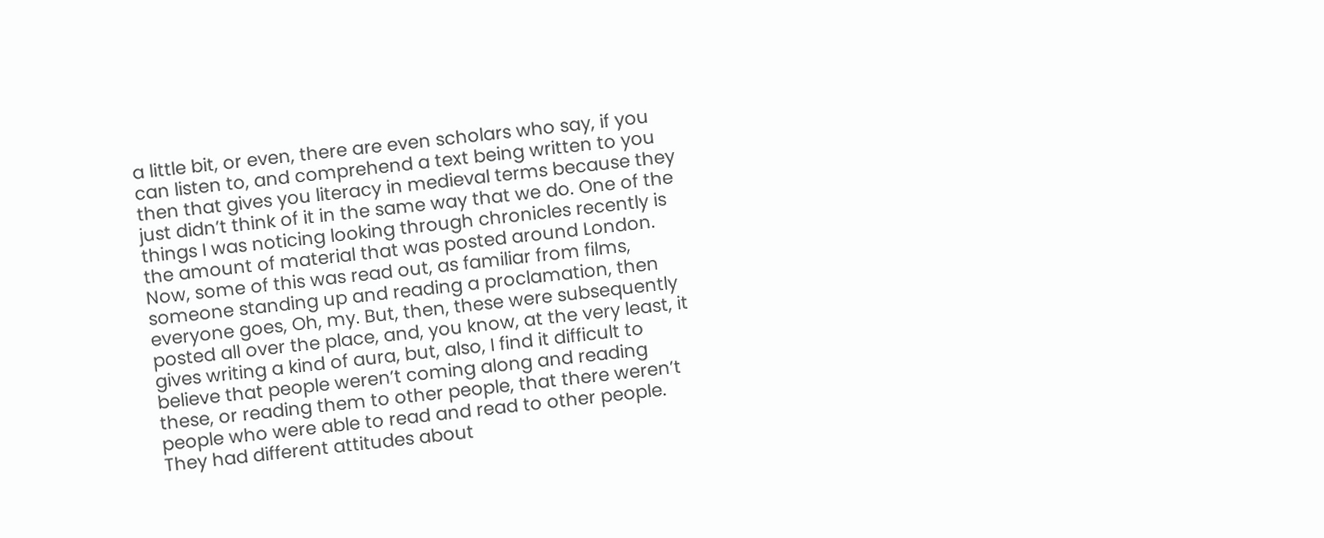a little bit, or even, there are even scholars who say, if you can listen to, and comprehend a text being written to you then that gives you literacy in medieval terms because they just didn’t think of it in the same way that we do. One of the things I was noticing looking through chronicles recently is the amount of material that was posted around London. Now, some of this was read out, as familiar from films, someone standing up and reading a proclamation, then everyone goes, Oh, my. But, then, these were subsequently posted all over the place, and, you know, at the very least, it gives writing a kind of aura, but, also, I find it difficult to believe that people weren’t coming along and reading these, or reading them to other people, that there weren’t people who were able to read and read to other people. They had different attitudes about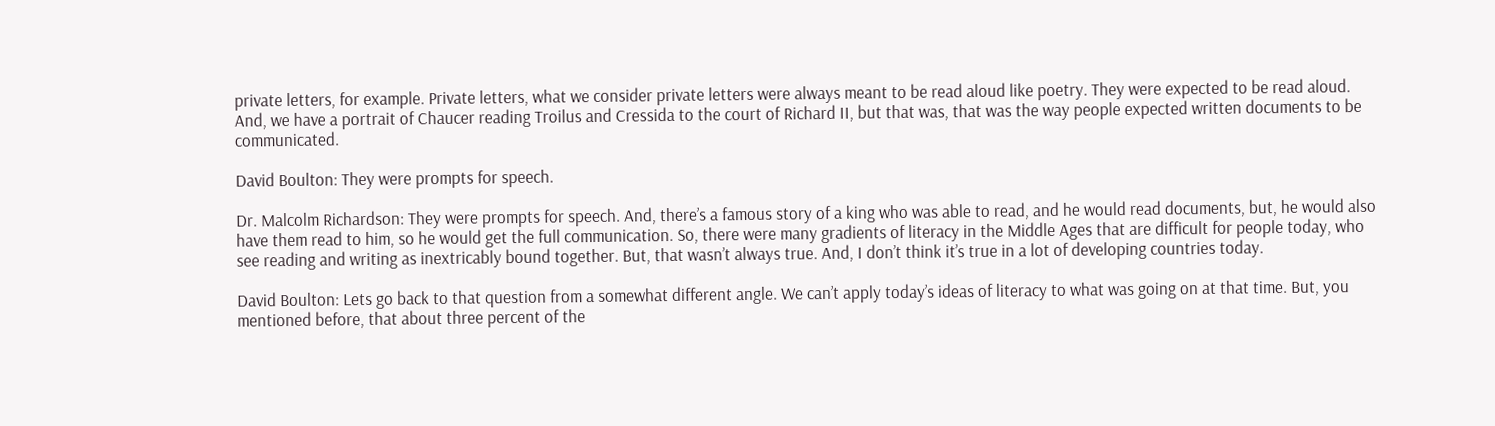private letters, for example. Private letters, what we consider private letters were always meant to be read aloud like poetry. They were expected to be read aloud. And, we have a portrait of Chaucer reading Troilus and Cressida to the court of Richard II, but that was, that was the way people expected written documents to be communicated.

David Boulton: They were prompts for speech.

Dr. Malcolm Richardson: They were prompts for speech. And, there’s a famous story of a king who was able to read, and he would read documents, but, he would also have them read to him, so he would get the full communication. So, there were many gradients of literacy in the Middle Ages that are difficult for people today, who see reading and writing as inextricably bound together. But, that wasn’t always true. And, I don’t think it’s true in a lot of developing countries today.

David Boulton: Lets go back to that question from a somewhat different angle. We can’t apply today’s ideas of literacy to what was going on at that time. But, you mentioned before, that about three percent of the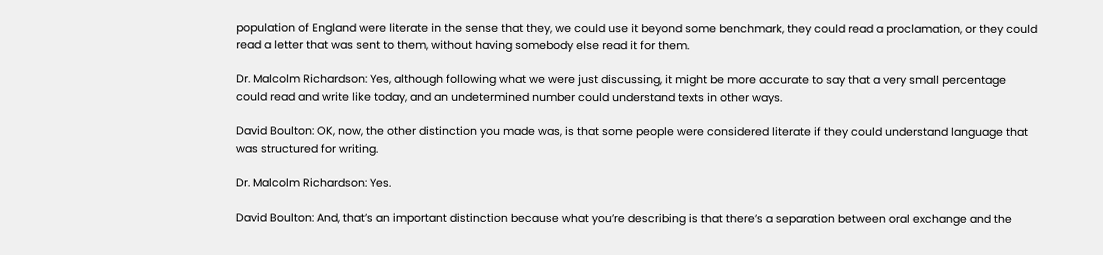population of England were literate in the sense that they, we could use it beyond some benchmark, they could read a proclamation, or they could read a letter that was sent to them, without having somebody else read it for them.

Dr. Malcolm Richardson: Yes, although following what we were just discussing, it might be more accurate to say that a very small percentage could read and write like today, and an undetermined number could understand texts in other ways.

David Boulton: OK, now, the other distinction you made was, is that some people were considered literate if they could understand language that was structured for writing.

Dr. Malcolm Richardson: Yes.

David Boulton: And, that’s an important distinction because what you’re describing is that there’s a separation between oral exchange and the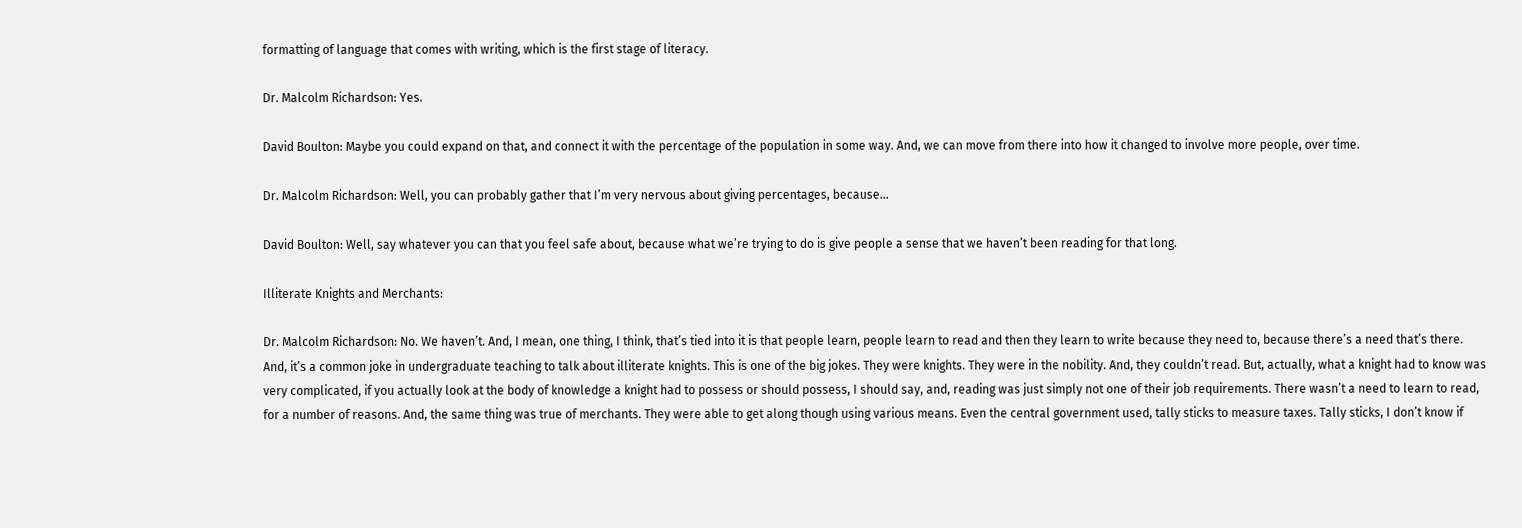formatting of language that comes with writing, which is the first stage of literacy.

Dr. Malcolm Richardson: Yes.

David Boulton: Maybe you could expand on that, and connect it with the percentage of the population in some way. And, we can move from there into how it changed to involve more people, over time.

Dr. Malcolm Richardson: Well, you can probably gather that I’m very nervous about giving percentages, because…

David Boulton: Well, say whatever you can that you feel safe about, because what we’re trying to do is give people a sense that we haven’t been reading for that long.

Illiterate Knights and Merchants:

Dr. Malcolm Richardson: No. We haven’t. And, I mean, one thing, I think, that’s tied into it is that people learn, people learn to read and then they learn to write because they need to, because there’s a need that’s there. And, it’s a common joke in undergraduate teaching to talk about illiterate knights. This is one of the big jokes. They were knights. They were in the nobility. And, they couldn’t read. But, actually, what a knight had to know was very complicated, if you actually look at the body of knowledge a knight had to possess or should possess, I should say, and, reading was just simply not one of their job requirements. There wasn’t a need to learn to read, for a number of reasons. And, the same thing was true of merchants. They were able to get along though using various means. Even the central government used, tally sticks to measure taxes. Tally sticks, I don’t know if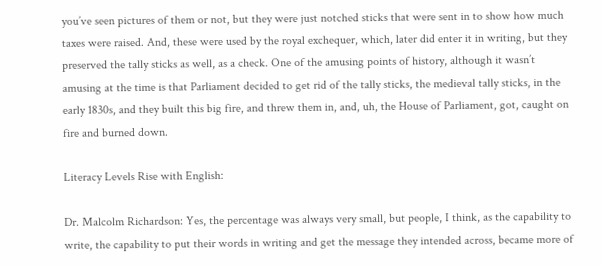you’ve seen pictures of them or not, but they were just notched sticks that were sent in to show how much taxes were raised. And, these were used by the royal exchequer, which, later did enter it in writing, but they preserved the tally sticks as well, as a check. One of the amusing points of history, although it wasn’t amusing at the time is that Parliament decided to get rid of the tally sticks, the medieval tally sticks, in the early 1830s, and they built this big fire, and threw them in, and, uh, the House of Parliament, got, caught on fire and burned down.

Literacy Levels Rise with English:

Dr. Malcolm Richardson: Yes, the percentage was always very small, but people, I think, as the capability to write, the capability to put their words in writing and get the message they intended across, became more of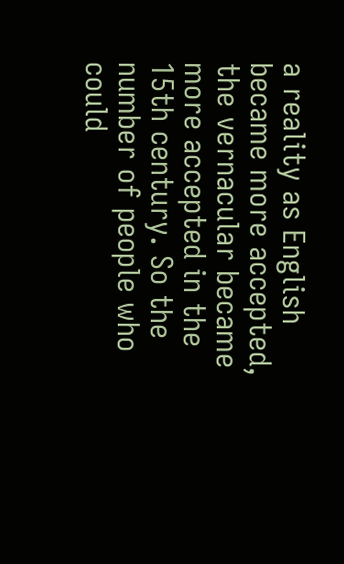a reality as English became more accepted, the vernacular became more accepted in the 15th century. So the number of people who could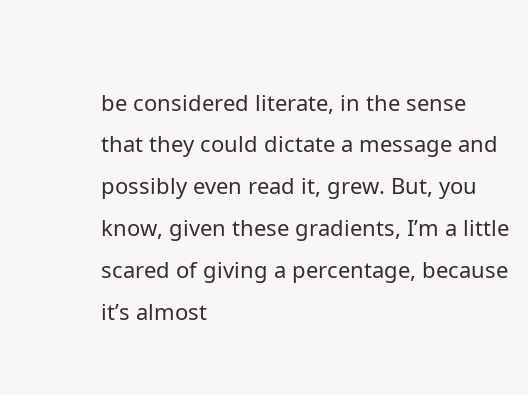be considered literate, in the sense that they could dictate a message and possibly even read it, grew. But, you know, given these gradients, I’m a little scared of giving a percentage, because it’s almost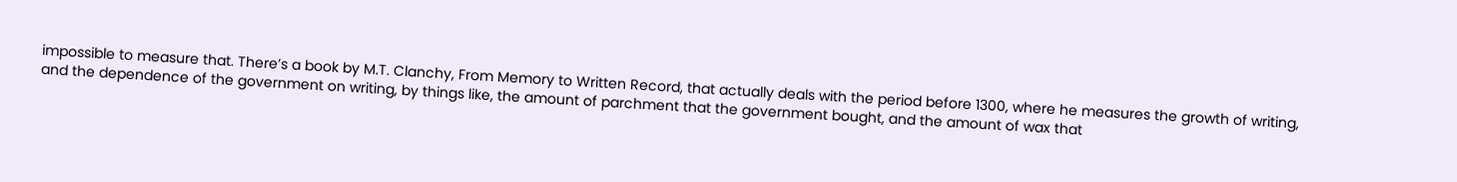impossible to measure that. There’s a book by M.T. Clanchy, From Memory to Written Record, that actually deals with the period before 1300, where he measures the growth of writing, and the dependence of the government on writing, by things like, the amount of parchment that the government bought, and the amount of wax that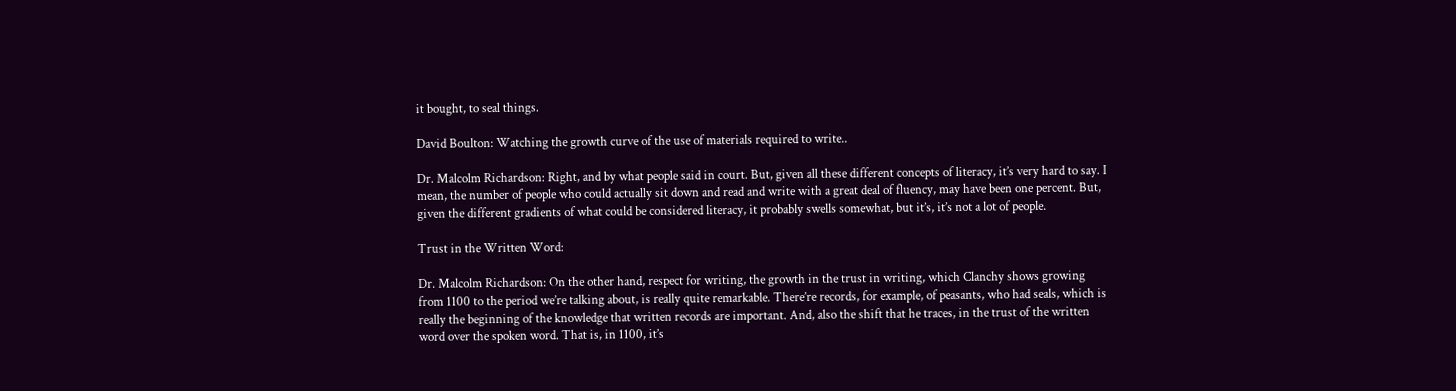it bought, to seal things.

David Boulton: Watching the growth curve of the use of materials required to write..

Dr. Malcolm Richardson: Right, and by what people said in court. But, given all these different concepts of literacy, it’s very hard to say. I mean, the number of people who could actually sit down and read and write with a great deal of fluency, may have been one percent. But, given the different gradients of what could be considered literacy, it probably swells somewhat, but it’s, it’s not a lot of people.

Trust in the Written Word:

Dr. Malcolm Richardson: On the other hand, respect for writing, the growth in the trust in writing, which Clanchy shows growing from 1100 to the period we’re talking about, is really quite remarkable. There’re records, for example, of peasants, who had seals, which is really the beginning of the knowledge that written records are important. And, also the shift that he traces, in the trust of the written word over the spoken word. That is, in 1100, it’s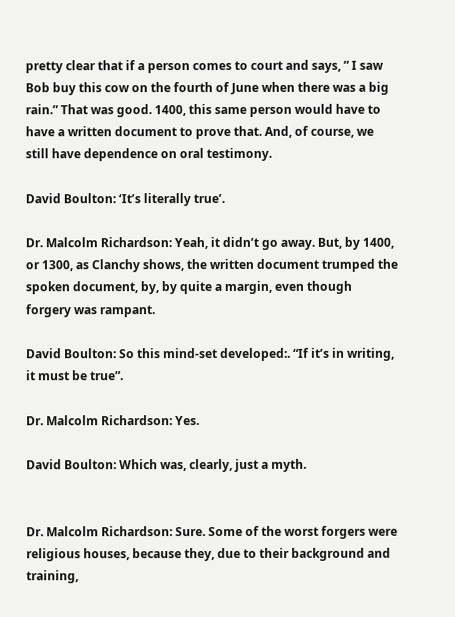pretty clear that if a person comes to court and says, ” I saw Bob buy this cow on the fourth of June when there was a big rain.” That was good. 1400, this same person would have to have a written document to prove that. And, of course, we still have dependence on oral testimony.

David Boulton: ‘It’s literally true’.

Dr. Malcolm Richardson: Yeah, it didn’t go away. But, by 1400, or 1300, as Clanchy shows, the written document trumped the spoken document, by, by quite a margin, even though forgery was rampant.

David Boulton: So this mind-set developed:. “If it’s in writing, it must be true”.

Dr. Malcolm Richardson: Yes.

David Boulton: Which was, clearly, just a myth.


Dr. Malcolm Richardson: Sure. Some of the worst forgers were religious houses, because they, due to their background and training,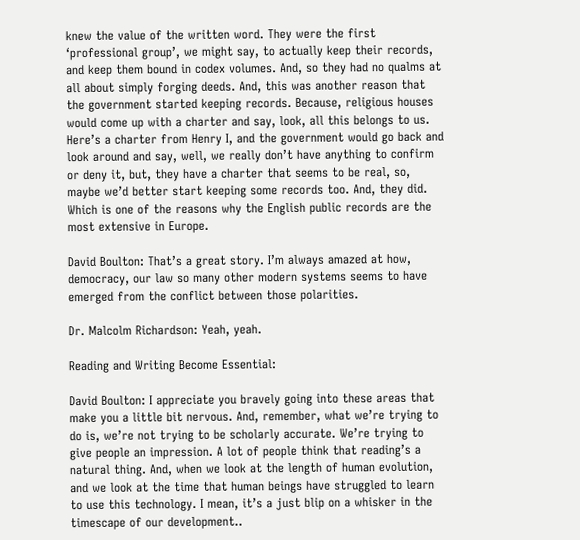knew the value of the written word. They were the first ‘professional group’, we might say, to actually keep their records, and keep them bound in codex volumes. And, so they had no qualms at all about simply forging deeds. And, this was another reason that the government started keeping records. Because, religious houses would come up with a charter and say, look, all this belongs to us. Here’s a charter from Henry I, and the government would go back and look around and say, well, we really don’t have anything to confirm or deny it, but, they have a charter that seems to be real, so, maybe we’d better start keeping some records too. And, they did. Which is one of the reasons why the English public records are the most extensive in Europe.

David Boulton: That’s a great story. I’m always amazed at how, democracy, our law so many other modern systems seems to have emerged from the conflict between those polarities.

Dr. Malcolm Richardson: Yeah, yeah.

Reading and Writing Become Essential:

David Boulton: I appreciate you bravely going into these areas that make you a little bit nervous. And, remember, what we’re trying to do is, we’re not trying to be scholarly accurate. We’re trying to give people an impression. A lot of people think that reading’s a natural thing. And, when we look at the length of human evolution, and we look at the time that human beings have struggled to learn to use this technology. I mean, it’s a just blip on a whisker in the timescape of our development..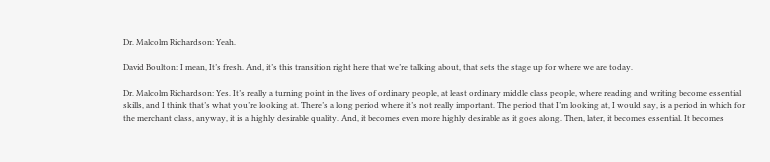Dr. Malcolm Richardson: Yeah.

David Boulton: I mean, It’s fresh. And, it’s this transition right here that we’re talking about, that sets the stage up for where we are today.

Dr. Malcolm Richardson: Yes. It’s really a turning point in the lives of ordinary people, at least ordinary middle class people, where reading and writing become essential skills, and I think that’s what you’re looking at. There’s a long period where it’s not really important. The period that I’m looking at, I would say, is a period in which for the merchant class, anyway, it is a highly desirable quality. And, it becomes even more highly desirable as it goes along. Then, later, it becomes essential. It becomes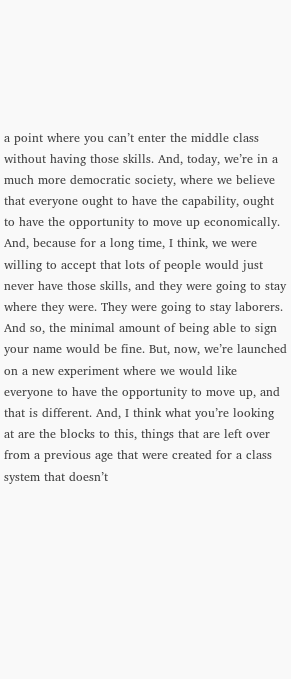a point where you can’t enter the middle class without having those skills. And, today, we’re in a much more democratic society, where we believe that everyone ought to have the capability, ought to have the opportunity to move up economically. And, because for a long time, I think, we were willing to accept that lots of people would just never have those skills, and they were going to stay where they were. They were going to stay laborers. And so, the minimal amount of being able to sign your name would be fine. But, now, we’re launched on a new experiment where we would like everyone to have the opportunity to move up, and that is different. And, I think what you’re looking at are the blocks to this, things that are left over from a previous age that were created for a class system that doesn’t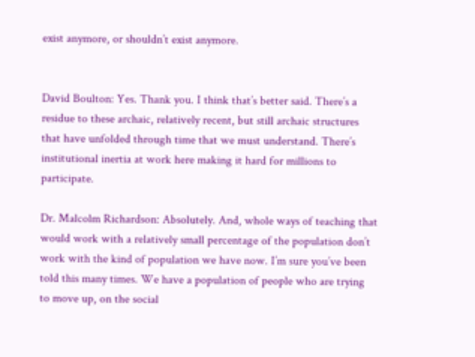exist anymore, or shouldn’t exist anymore.


David Boulton: Yes. Thank you. I think that’s better said. There’s a residue to these archaic, relatively recent, but still archaic structures that have unfolded through time that we must understand. There’s institutional inertia at work here making it hard for millions to participate.

Dr. Malcolm Richardson: Absolutely. And, whole ways of teaching that would work with a relatively small percentage of the population don’t work with the kind of population we have now. I’m sure you’ve been told this many times. We have a population of people who are trying to move up, on the social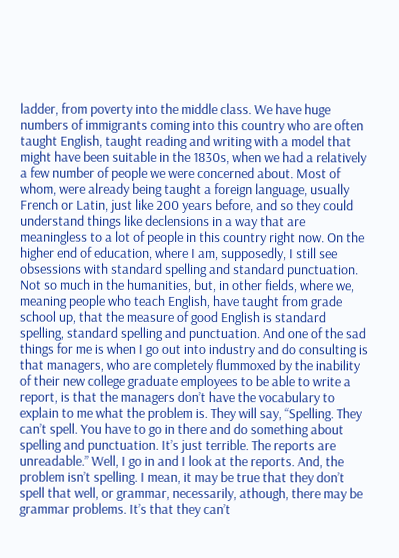ladder, from poverty into the middle class. We have huge numbers of immigrants coming into this country who are often taught English, taught reading and writing with a model that might have been suitable in the 1830s, when we had a relatively a few number of people we were concerned about. Most of whom, were already being taught a foreign language, usually French or Latin, just like 200 years before, and so they could understand things like declensions in a way that are meaningless to a lot of people in this country right now. On the higher end of education, where I am, supposedly, I still see obsessions with standard spelling and standard punctuation. Not so much in the humanities, but, in other fields, where we, meaning people who teach English, have taught from grade school up, that the measure of good English is standard spelling, standard spelling and punctuation. And one of the sad things for me is when I go out into industry and do consulting is that managers, who are completely flummoxed by the inability of their new college graduate employees to be able to write a report, is that the managers don’t have the vocabulary to explain to me what the problem is. They will say, “Spelling. They can’t spell. You have to go in there and do something about spelling and punctuation. It’s just terrible. The reports are unreadable.” Well, I go in and I look at the reports. And, the problem isn’t spelling. I mean, it may be true that they don’t spell that well, or grammar, necessarily, athough, there may be grammar problems. It’s that they can’t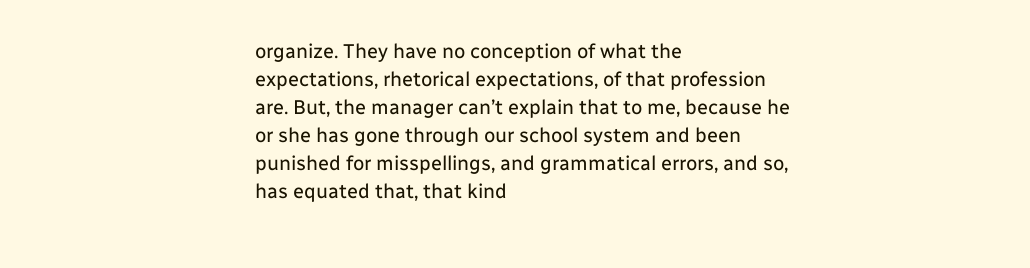organize. They have no conception of what the expectations, rhetorical expectations, of that profession are. But, the manager can’t explain that to me, because he or she has gone through our school system and been punished for misspellings, and grammatical errors, and so, has equated that, that kind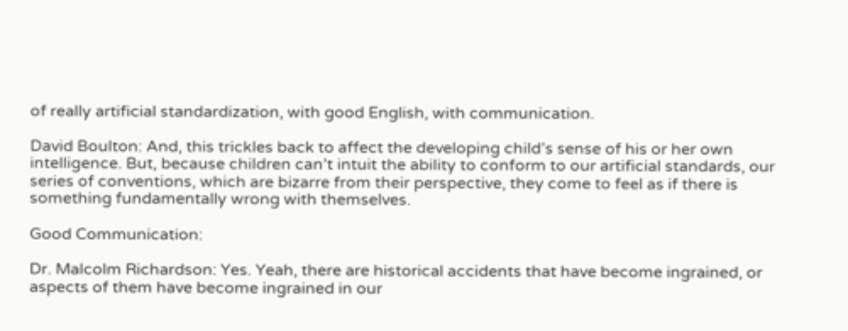of really artificial standardization, with good English, with communication.

David Boulton: And, this trickles back to affect the developing child’s sense of his or her own intelligence. But, because children can’t intuit the ability to conform to our artificial standards, our series of conventions, which are bizarre from their perspective, they come to feel as if there is something fundamentally wrong with themselves.

Good Communication:

Dr. Malcolm Richardson: Yes. Yeah, there are historical accidents that have become ingrained, or aspects of them have become ingrained in our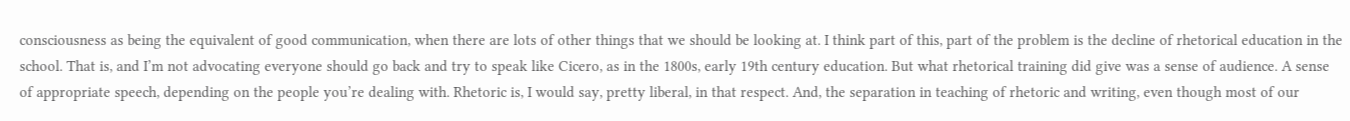consciousness as being the equivalent of good communication, when there are lots of other things that we should be looking at. I think part of this, part of the problem is the decline of rhetorical education in the school. That is, and I’m not advocating everyone should go back and try to speak like Cicero, as in the 1800s, early 19th century education. But what rhetorical training did give was a sense of audience. A sense of appropriate speech, depending on the people you’re dealing with. Rhetoric is, I would say, pretty liberal, in that respect. And, the separation in teaching of rhetoric and writing, even though most of our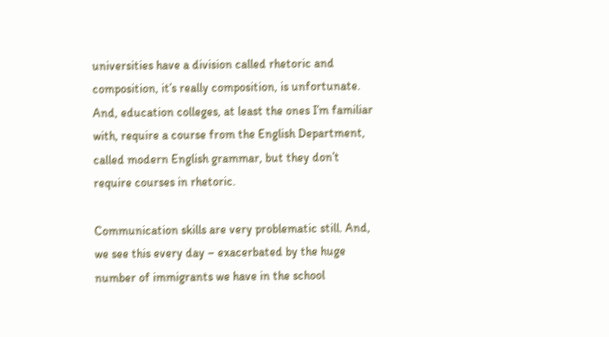universities have a division called rhetoric and composition, it’s really composition, is unfortunate. And, education colleges, at least the ones I’m familiar with, require a course from the English Department, called modern English grammar, but they don’t require courses in rhetoric.

Communication skills are very problematic still. And, we see this every day – exacerbated by the huge number of immigrants we have in the school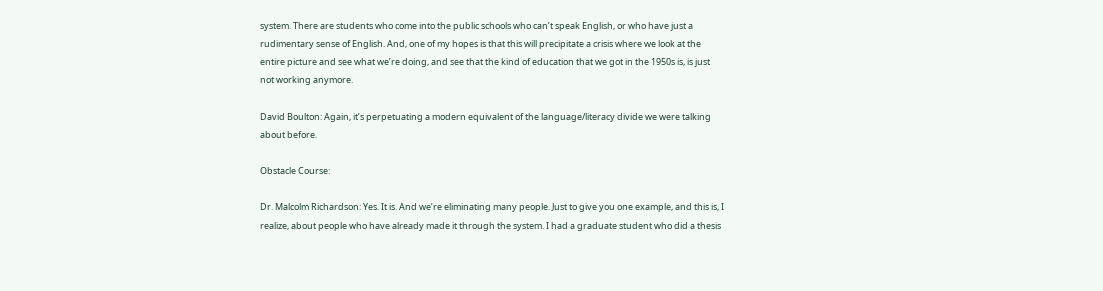system. There are students who come into the public schools who can’t speak English, or who have just a rudimentary sense of English. And, one of my hopes is that this will precipitate a crisis where we look at the entire picture and see what we’re doing, and see that the kind of education that we got in the 1950s is, is just not working anymore.

David Boulton: Again, it’s perpetuating a modern equivalent of the language/literacy divide we were talking about before.

Obstacle Course:

Dr. Malcolm Richardson: Yes. It is. And we’re eliminating many people. Just to give you one example, and this is, I realize, about people who have already made it through the system. I had a graduate student who did a thesis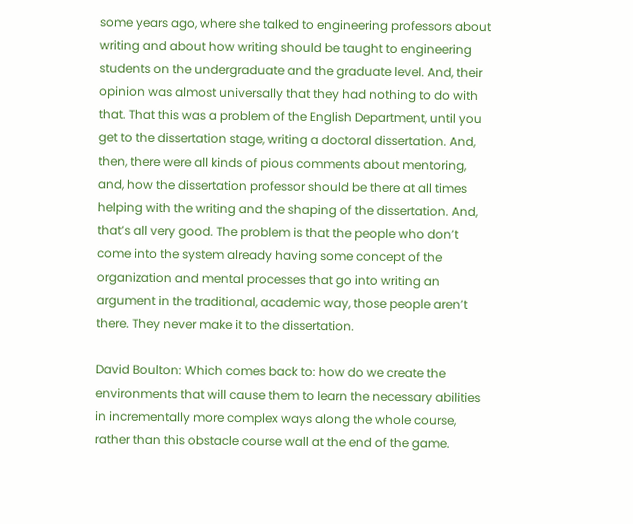some years ago, where she talked to engineering professors about writing and about how writing should be taught to engineering students on the undergraduate and the graduate level. And, their opinion was almost universally that they had nothing to do with that. That this was a problem of the English Department, until you get to the dissertation stage, writing a doctoral dissertation. And, then, there were all kinds of pious comments about mentoring, and, how the dissertation professor should be there at all times helping with the writing and the shaping of the dissertation. And, that’s all very good. The problem is that the people who don’t come into the system already having some concept of the organization and mental processes that go into writing an argument in the traditional, academic way, those people aren’t there. They never make it to the dissertation.

David Boulton: Which comes back to: how do we create the environments that will cause them to learn the necessary abilities in incrementally more complex ways along the whole course, rather than this obstacle course wall at the end of the game.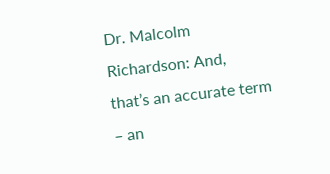Dr. Malcolm Richardson: And, that’s an accurate term – an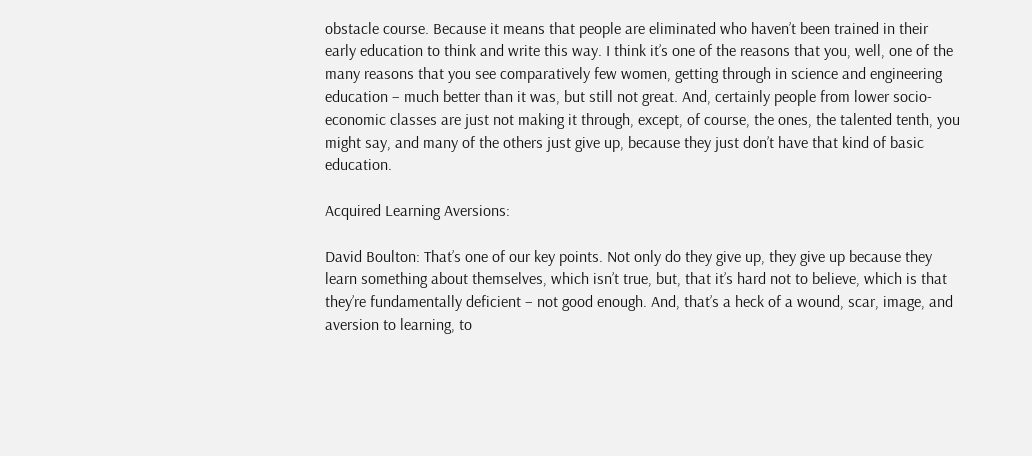obstacle course. Because it means that people are eliminated who haven’t been trained in their early education to think and write this way. I think it’s one of the reasons that you, well, one of the many reasons that you see comparatively few women, getting through in science and engineering education – much better than it was, but still not great. And, certainly people from lower socio-economic classes are just not making it through, except, of course, the ones, the talented tenth, you might say, and many of the others just give up, because they just don’t have that kind of basic education.

Acquired Learning Aversions:

David Boulton: That’s one of our key points. Not only do they give up, they give up because they learn something about themselves, which isn’t true, but, that it’s hard not to believe, which is that they’re fundamentally deficient – not good enough. And, that’s a heck of a wound, scar, image, and aversion to learning, to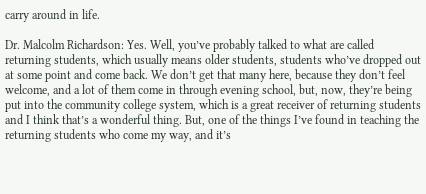carry around in life.

Dr. Malcolm Richardson: Yes. Well, you’ve probably talked to what are called returning students, which usually means older students, students who’ve dropped out at some point and come back. We don’t get that many here, because they don’t feel welcome, and a lot of them come in through evening school, but, now, they’re being put into the community college system, which is a great receiver of returning students and I think that’s a wonderful thing. But, one of the things I’ve found in teaching the returning students who come my way, and it’s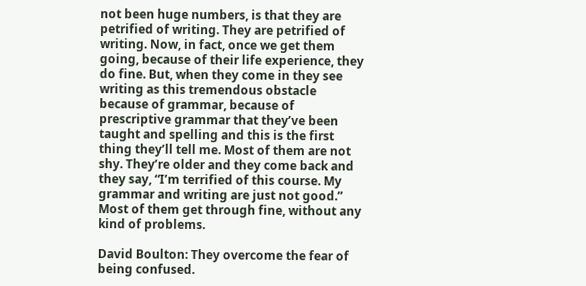not been huge numbers, is that they are petrified of writing. They are petrified of writing. Now, in fact, once we get them going, because of their life experience, they do fine. But, when they come in they see writing as this tremendous obstacle because of grammar, because of prescriptive grammar that they’ve been taught and spelling and this is the first thing they’ll tell me. Most of them are not shy. They’re older and they come back and they say, “I’m terrified of this course. My grammar and writing are just not good.” Most of them get through fine, without any kind of problems.

David Boulton: They overcome the fear of being confused.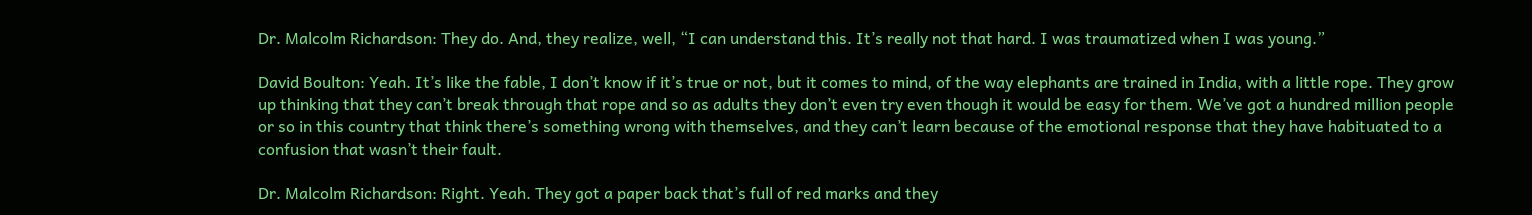Dr. Malcolm Richardson: They do. And, they realize, well, “I can understand this. It’s really not that hard. I was traumatized when I was young.”

David Boulton: Yeah. It’s like the fable, I don’t know if it’s true or not, but it comes to mind, of the way elephants are trained in India, with a little rope. They grow up thinking that they can’t break through that rope and so as adults they don’t even try even though it would be easy for them. We’ve got a hundred million people or so in this country that think there’s something wrong with themselves, and they can’t learn because of the emotional response that they have habituated to a confusion that wasn’t their fault.

Dr. Malcolm Richardson: Right. Yeah. They got a paper back that’s full of red marks and they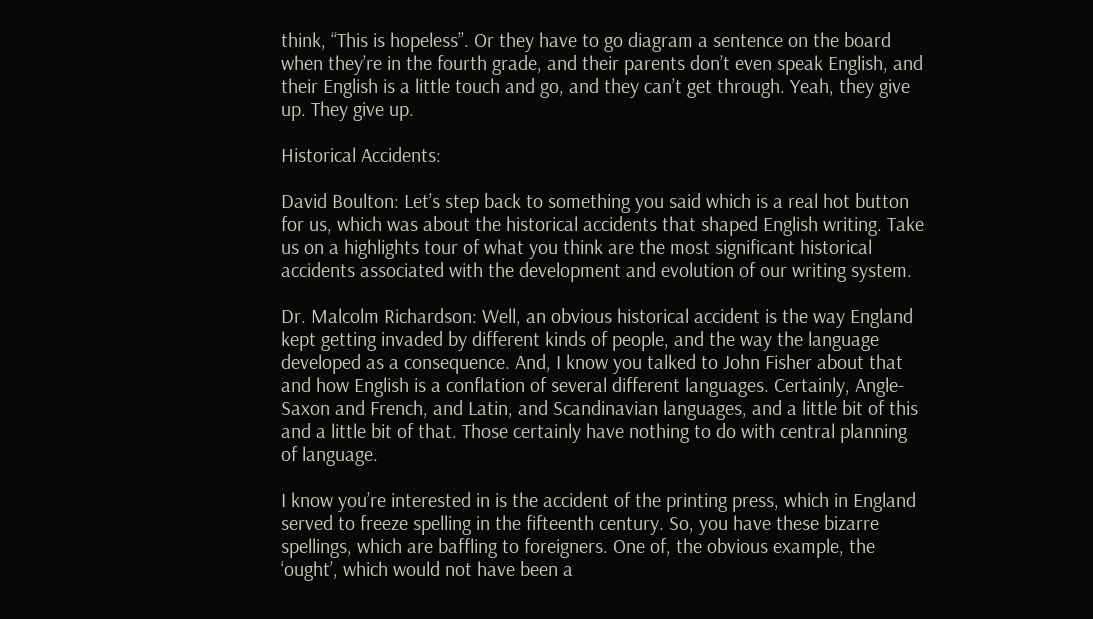think, “This is hopeless”. Or they have to go diagram a sentence on the board when they’re in the fourth grade, and their parents don’t even speak English, and their English is a little touch and go, and they can’t get through. Yeah, they give up. They give up.

Historical Accidents:

David Boulton: Let’s step back to something you said which is a real hot button for us, which was about the historical accidents that shaped English writing. Take us on a highlights tour of what you think are the most significant historical accidents associated with the development and evolution of our writing system.

Dr. Malcolm Richardson: Well, an obvious historical accident is the way England kept getting invaded by different kinds of people, and the way the language developed as a consequence. And, I know you talked to John Fisher about that and how English is a conflation of several different languages. Certainly, Angle-Saxon and French, and Latin, and Scandinavian languages, and a little bit of this and a little bit of that. Those certainly have nothing to do with central planning of language.

I know you’re interested in is the accident of the printing press, which in England served to freeze spelling in the fifteenth century. So, you have these bizarre spellings, which are baffling to foreigners. One of, the obvious example, the ‘ought’, which would not have been a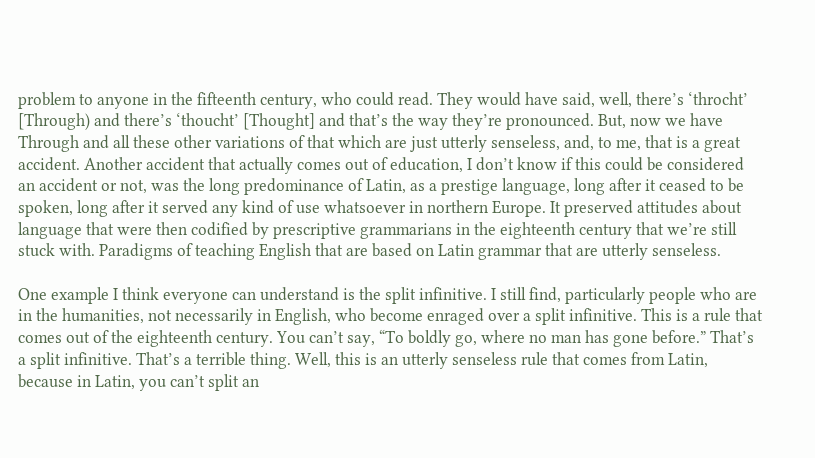problem to anyone in the fifteenth century, who could read. They would have said, well, there’s ‘throcht’ [Through) and there’s ‘thoucht’ [Thought] and that’s the way they’re pronounced. But, now we have Through and all these other variations of that which are just utterly senseless, and, to me, that is a great accident. Another accident that actually comes out of education, I don’t know if this could be considered an accident or not, was the long predominance of Latin, as a prestige language, long after it ceased to be spoken, long after it served any kind of use whatsoever in northern Europe. It preserved attitudes about language that were then codified by prescriptive grammarians in the eighteenth century that we’re still stuck with. Paradigms of teaching English that are based on Latin grammar that are utterly senseless.

One example I think everyone can understand is the split infinitive. I still find, particularly people who are in the humanities, not necessarily in English, who become enraged over a split infinitive. This is a rule that comes out of the eighteenth century. You can’t say, “To boldly go, where no man has gone before.” That’s a split infinitive. That’s a terrible thing. Well, this is an utterly senseless rule that comes from Latin, because in Latin, you can’t split an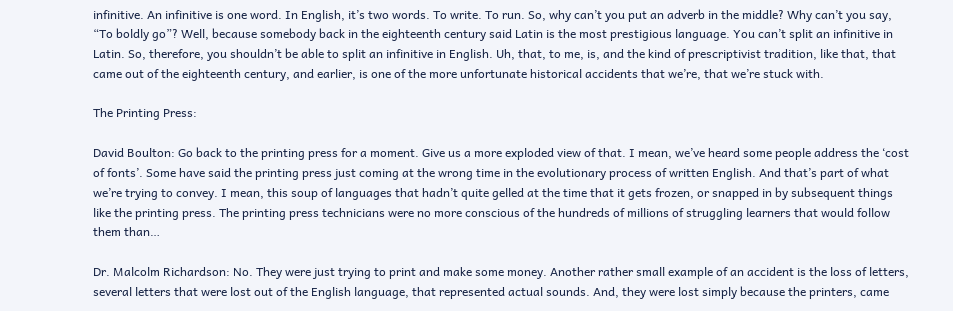infinitive. An infinitive is one word. In English, it’s two words. To write. To run. So, why can’t you put an adverb in the middle? Why can’t you say, “To boldly go”? Well, because somebody back in the eighteenth century said Latin is the most prestigious language. You can’t split an infinitive in Latin. So, therefore, you shouldn’t be able to split an infinitive in English. Uh, that, to me, is, and the kind of prescriptivist tradition, like that, that came out of the eighteenth century, and earlier, is one of the more unfortunate historical accidents that we’re, that we’re stuck with.

The Printing Press:

David Boulton: Go back to the printing press for a moment. Give us a more exploded view of that. I mean, we’ve heard some people address the ‘cost of fonts’. Some have said the printing press just coming at the wrong time in the evolutionary process of written English. And that’s part of what we’re trying to convey. I mean, this soup of languages that hadn’t quite gelled at the time that it gets frozen, or snapped in by subsequent things like the printing press. The printing press technicians were no more conscious of the hundreds of millions of struggling learners that would follow them than…

Dr. Malcolm Richardson: No. They were just trying to print and make some money. Another rather small example of an accident is the loss of letters, several letters that were lost out of the English language, that represented actual sounds. And, they were lost simply because the printers, came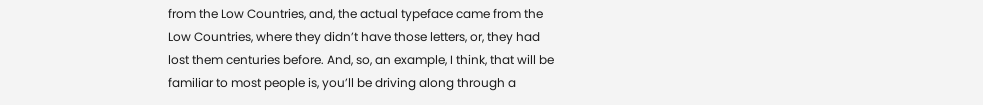from the Low Countries, and, the actual typeface came from the Low Countries, where they didn’t have those letters, or, they had lost them centuries before. And, so, an example, I think, that will be familiar to most people is, you’ll be driving along through a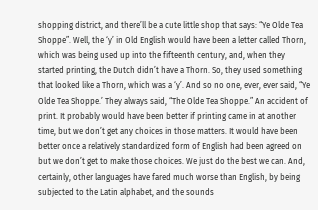shopping district, and there’ll be a cute little shop that says: “Ye Olde Tea Shoppe”. Well, the ‘y’ in Old English would have been a letter called Thorn, which was being used up into the fifteenth century, and, when they started printing, the Dutch didn’t have a Thorn. So, they used something that looked like a Thorn, which was a ‘y’. And so no one, ever, ever said, “Ye Olde Tea Shoppe.’ They always said, “The Olde Tea Shoppe.” An accident of print. It probably would have been better if printing came in at another time, but we don’t get any choices in those matters. It would have been better once a relatively standardized form of English had been agreed on but we don’t get to make those choices. We just do the best we can. And, certainly, other languages have fared much worse than English, by being subjected to the Latin alphabet, and the sounds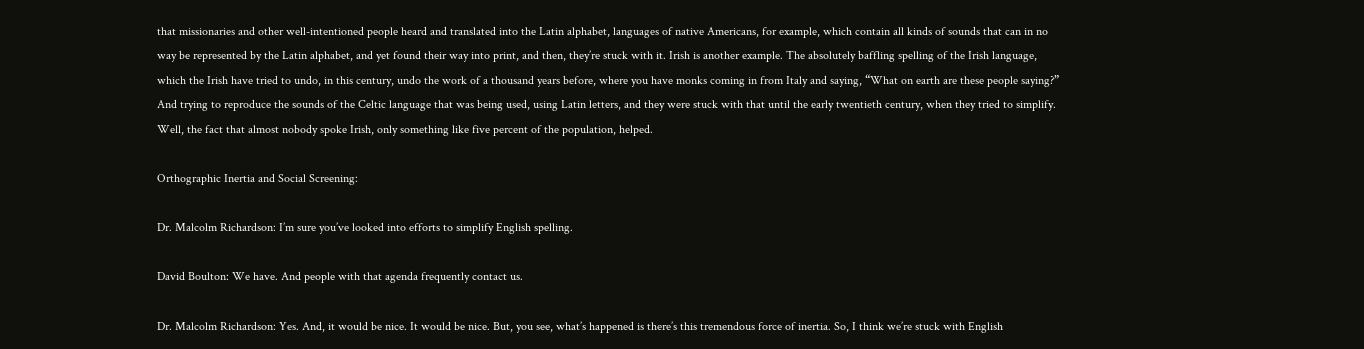that missionaries and other well-intentioned people heard and translated into the Latin alphabet, languages of native Americans, for example, which contain all kinds of sounds that can in no way be represented by the Latin alphabet, and yet found their way into print, and then, they’re stuck with it. Irish is another example. The absolutely baffling spelling of the Irish language, which the Irish have tried to undo, in this century, undo the work of a thousand years before, where you have monks coming in from Italy and saying, “What on earth are these people saying?” And trying to reproduce the sounds of the Celtic language that was being used, using Latin letters, and they were stuck with that until the early twentieth century, when they tried to simplify. Well, the fact that almost nobody spoke Irish, only something like five percent of the population, helped.

Orthographic Inertia and Social Screening:

Dr. Malcolm Richardson: I’m sure you’ve looked into efforts to simplify English spelling.

David Boulton: We have. And people with that agenda frequently contact us.

Dr. Malcolm Richardson: Yes. And, it would be nice. It would be nice. But, you see, what’s happened is there’s this tremendous force of inertia. So, I think we’re stuck with English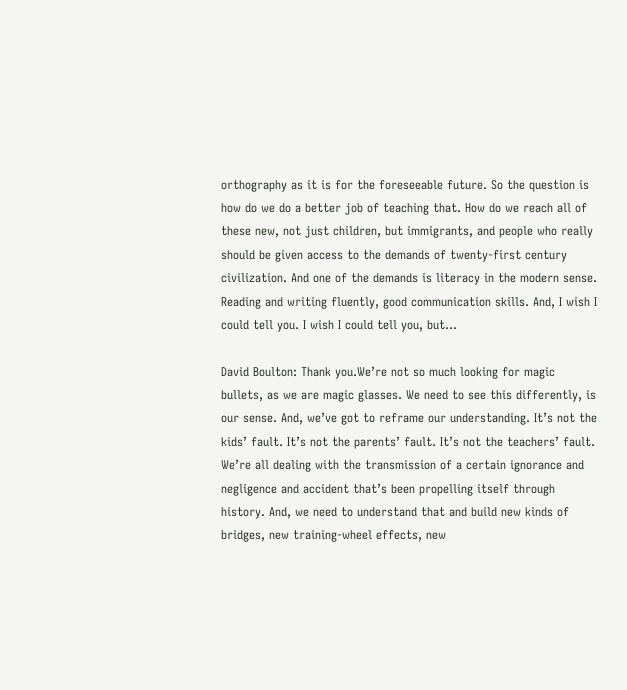orthography as it is for the foreseeable future. So the question is how do we do a better job of teaching that. How do we reach all of these new, not just children, but immigrants, and people who really should be given access to the demands of twenty-first century civilization. And one of the demands is literacy in the modern sense. Reading and writing fluently, good communication skills. And, I wish I could tell you. I wish I could tell you, but…

David Boulton: Thank you.We’re not so much looking for magic bullets, as we are magic glasses. We need to see this differently, is our sense. And, we’ve got to reframe our understanding. It’s not the kids’ fault. It’s not the parents’ fault. It’s not the teachers’ fault. We’re all dealing with the transmission of a certain ignorance and negligence and accident that’s been propelling itself through history. And, we need to understand that and build new kinds of bridges, new training-wheel effects, new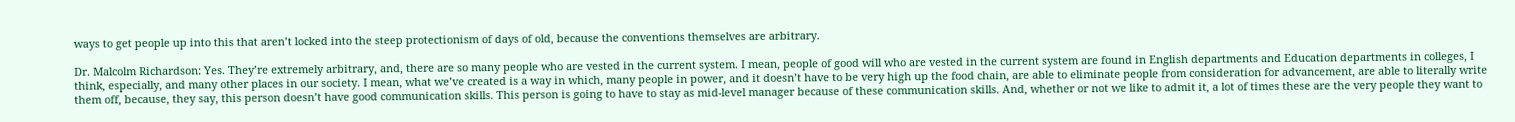ways to get people up into this that aren’t locked into the steep protectionism of days of old, because the conventions themselves are arbitrary.

Dr. Malcolm Richardson: Yes. They’re extremely arbitrary, and, there are so many people who are vested in the current system. I mean, people of good will who are vested in the current system are found in English departments and Education departments in colleges, I think, especially, and many other places in our society. I mean, what we’ve created is a way in which, many people in power, and it doesn’t have to be very high up the food chain, are able to eliminate people from consideration for advancement, are able to literally write them off, because, they say, this person doesn’t have good communication skills. This person is going to have to stay as mid-level manager because of these communication skills. And, whether or not we like to admit it, a lot of times these are the very people they want to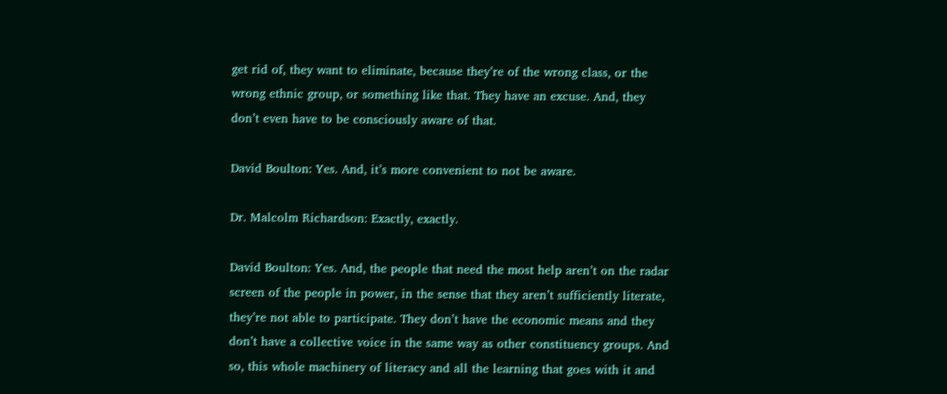get rid of, they want to eliminate, because they’re of the wrong class, or the wrong ethnic group, or something like that. They have an excuse. And, they don’t even have to be consciously aware of that.

David Boulton: Yes. And, it’s more convenient to not be aware.

Dr. Malcolm Richardson: Exactly, exactly.

David Boulton: Yes. And, the people that need the most help aren’t on the radar screen of the people in power, in the sense that they aren’t sufficiently literate, they’re not able to participate. They don’t have the economic means and they don’t have a collective voice in the same way as other constituency groups. And so, this whole machinery of literacy and all the learning that goes with it and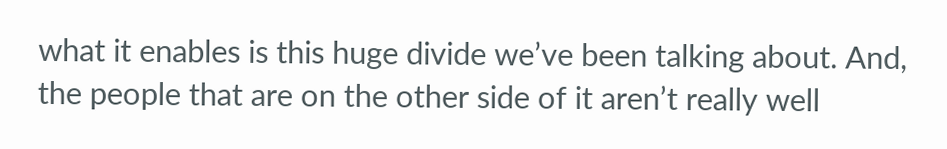what it enables is this huge divide we’ve been talking about. And, the people that are on the other side of it aren’t really well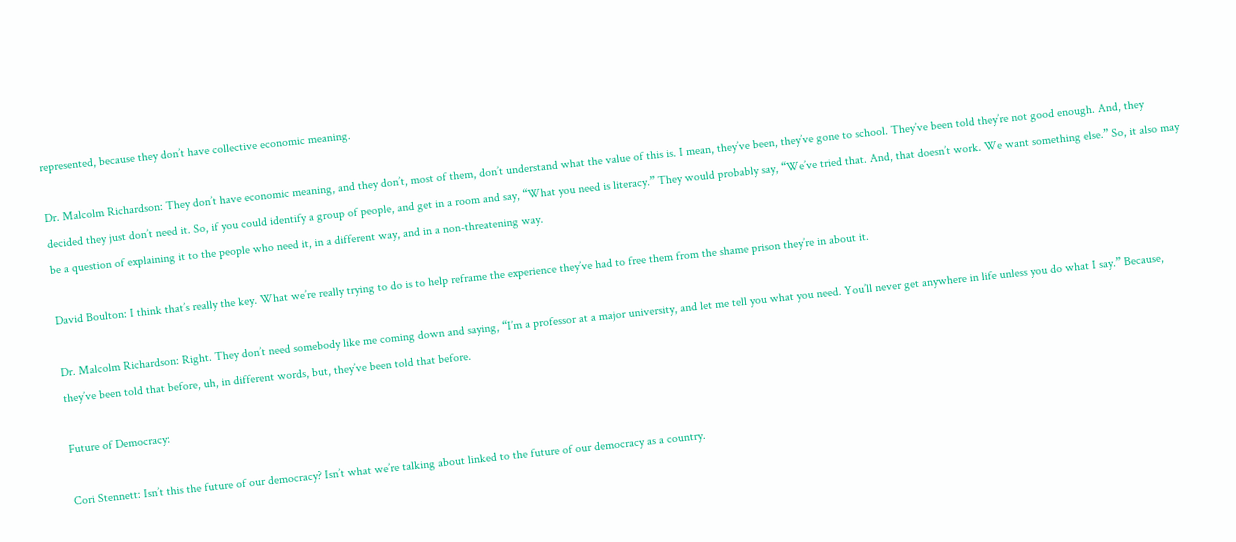represented, because they don’t have collective economic meaning.

Dr. Malcolm Richardson: They don’t have economic meaning, and they don’t, most of them, don’t understand what the value of this is. I mean, they’ve been, they’ve gone to school. They’ve been told they’re not good enough. And, they decided they just don’t need it. So, if you could identify a group of people, and get in a room and say, “What you need is literacy.” They would probably say, “We’ve tried that. And, that doesn’t work. We want something else.” So, it also may be a question of explaining it to the people who need it, in a different way, and in a non-threatening way.

David Boulton: I think that’s really the key. What we’re really trying to do is to help reframe the experience they’ve had to free them from the shame prison they’re in about it.

Dr. Malcolm Richardson: Right. They don’t need somebody like me coming down and saying, “I’m a professor at a major university, and let me tell you what you need. You’ll never get anywhere in life unless you do what I say.” Because, they’ve been told that before, uh, in different words, but, they’ve been told that before.

Future of Democracy:

Cori Stennett: Isn’t this the future of our democracy? Isn’t what we’re talking about linked to the future of our democracy as a country.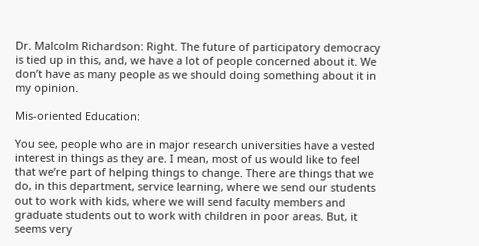Dr. Malcolm Richardson: Right. The future of participatory democracy is tied up in this, and, we have a lot of people concerned about it. We don’t have as many people as we should doing something about it in my opinion.

Mis-oriented Education:

You see, people who are in major research universities have a vested interest in things as they are. I mean, most of us would like to feel that we’re part of helping things to change. There are things that we do, in this department, service learning, where we send our students out to work with kids, where we will send faculty members and graduate students out to work with children in poor areas. But, it seems very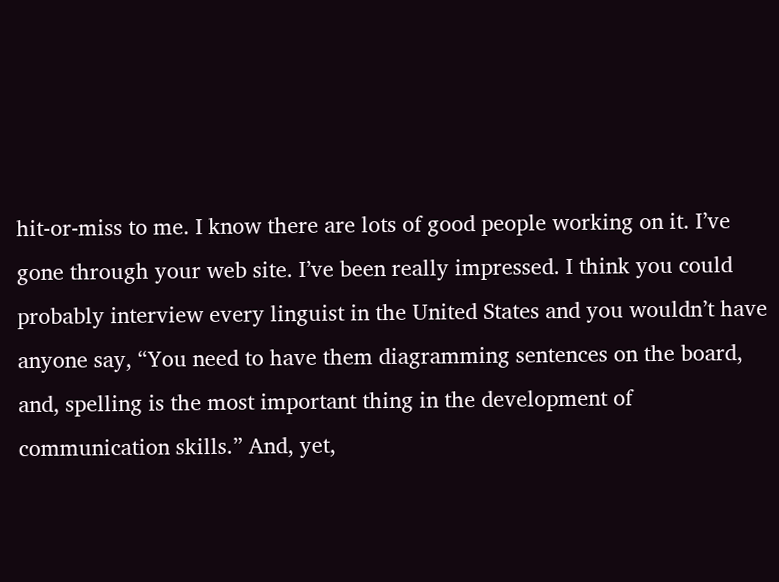hit-or-miss to me. I know there are lots of good people working on it. I’ve gone through your web site. I’ve been really impressed. I think you could probably interview every linguist in the United States and you wouldn’t have anyone say, “You need to have them diagramming sentences on the board, and, spelling is the most important thing in the development of communication skills.” And, yet,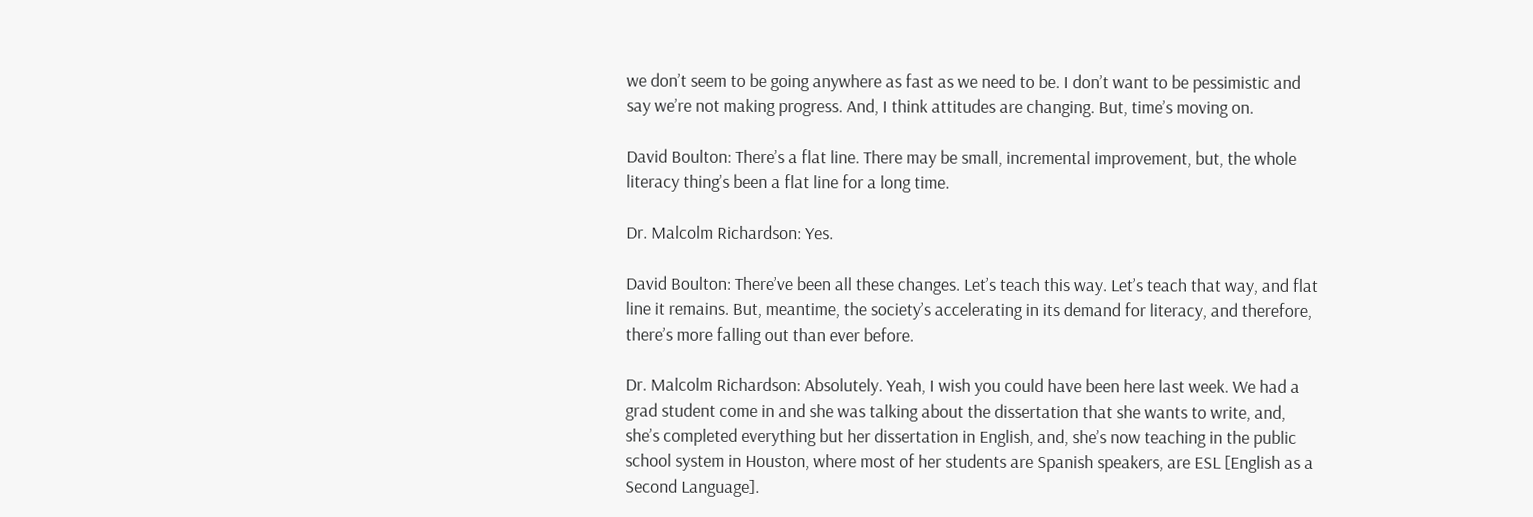we don’t seem to be going anywhere as fast as we need to be. I don’t want to be pessimistic and say we’re not making progress. And, I think attitudes are changing. But, time’s moving on.

David Boulton: There’s a flat line. There may be small, incremental improvement, but, the whole literacy thing’s been a flat line for a long time.

Dr. Malcolm Richardson: Yes.

David Boulton: There’ve been all these changes. Let’s teach this way. Let’s teach that way, and flat line it remains. But, meantime, the society’s accelerating in its demand for literacy, and therefore, there’s more falling out than ever before.

Dr. Malcolm Richardson: Absolutely. Yeah, I wish you could have been here last week. We had a grad student come in and she was talking about the dissertation that she wants to write, and, she’s completed everything but her dissertation in English, and, she’s now teaching in the public school system in Houston, where most of her students are Spanish speakers, are ESL [English as a Second Language].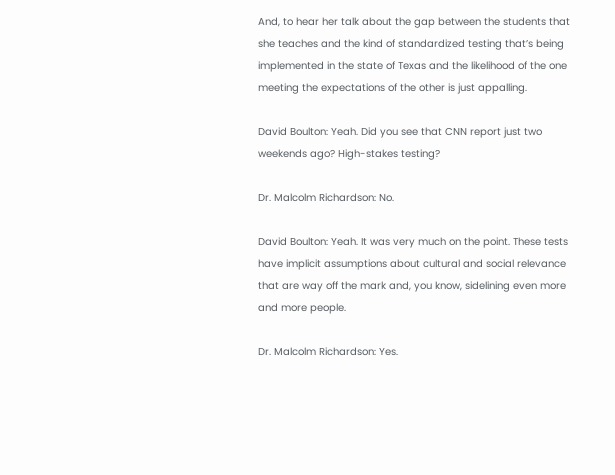And, to hear her talk about the gap between the students that she teaches and the kind of standardized testing that’s being implemented in the state of Texas and the likelihood of the one meeting the expectations of the other is just appalling.

David Boulton: Yeah. Did you see that CNN report just two weekends ago? High-stakes testing?

Dr. Malcolm Richardson: No.

David Boulton: Yeah. It was very much on the point. These tests have implicit assumptions about cultural and social relevance that are way off the mark and, you know, sidelining even more and more people.

Dr. Malcolm Richardson: Yes.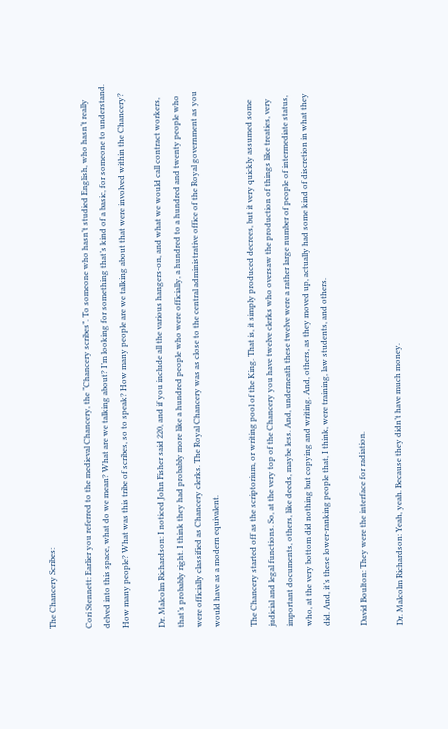The Chancery Scribes:

Cori Stennett: Earlier you referred to the medieval Chancery, the “Chancery scribes”. To someone who hasn’t studied English, who hasn’t really delved into this space, what do we mean? What are we talking about? I’m looking for something that’s kind of a basic, for someone to understand. How many people? What was this tribe of scribes, so to speak? How many people are we talking about that were involved within the Chancery?

Dr. Malcolm Richardson: I noticed John Fisher said 220, and if you include all the various hangers-on, and what we would call contract workers, that’s probably right. I think they had probably more like a hundred people who were officially, a hundred to a hundred and twenty people who were officially classified as Chancery clerks. The Royal Chancery was as close to the central administrative office of the Royal government as you would have as a modern equivalent.

The Chancery started off as the scriptorium, or writing pool of the King. That is, it simply produced decrees, but it very quickly assumed some judicial and legal functions. So, at the very top of the Chancery you have twelve clerks who oversaw the production of things like treaties, very important documents, others, like deeds, maybe less. And, underneath these twelve were a rather large number of people of intermediate status, who, at the very bottom did nothing but copying and writing. And, others, as they moved up, actually had some kind of discretion in what they did. And, it’s these lower-ranking people that, I think, were training, law students, and others.

David Boulton: They were the interface for radiation.

Dr. Malcolm Richardson: Yeah, yeah. Because they didn’t have much money.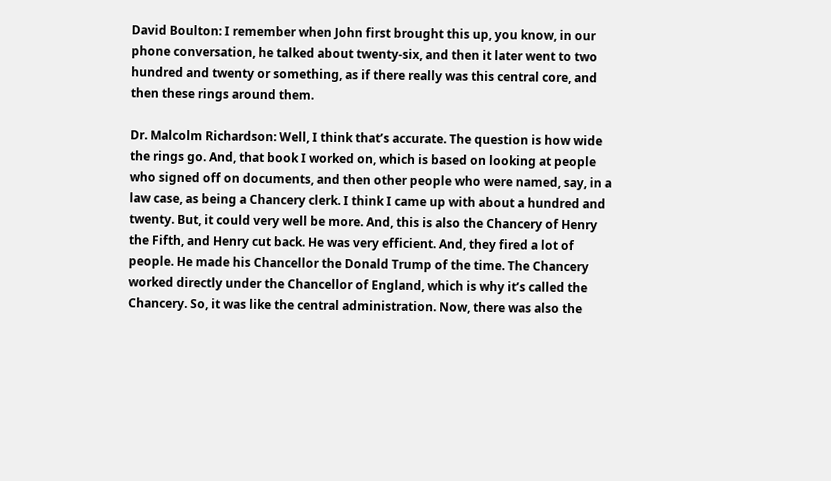David Boulton: I remember when John first brought this up, you know, in our phone conversation, he talked about twenty-six, and then it later went to two hundred and twenty or something, as if there really was this central core, and then these rings around them.

Dr. Malcolm Richardson: Well, I think that’s accurate. The question is how wide the rings go. And, that book I worked on, which is based on looking at people who signed off on documents, and then other people who were named, say, in a law case, as being a Chancery clerk. I think I came up with about a hundred and twenty. But, it could very well be more. And, this is also the Chancery of Henry the Fifth, and Henry cut back. He was very efficient. And, they fired a lot of people. He made his Chancellor the Donald Trump of the time. The Chancery worked directly under the Chancellor of England, which is why it’s called the Chancery. So, it was like the central administration. Now, there was also the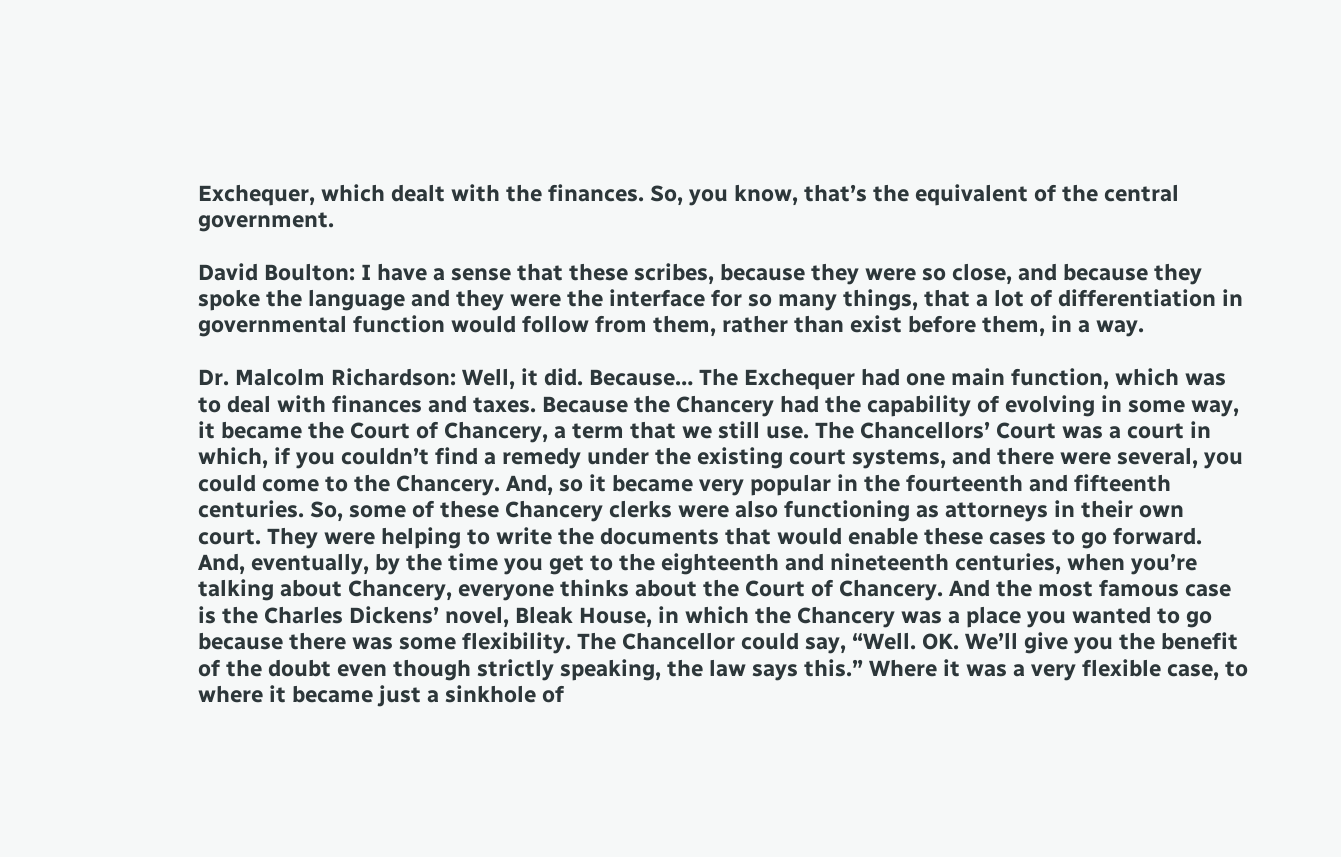Exchequer, which dealt with the finances. So, you know, that’s the equivalent of the central government.

David Boulton: I have a sense that these scribes, because they were so close, and because they spoke the language and they were the interface for so many things, that a lot of differentiation in governmental function would follow from them, rather than exist before them, in a way.

Dr. Malcolm Richardson: Well, it did. Because… The Exchequer had one main function, which was to deal with finances and taxes. Because the Chancery had the capability of evolving in some way, it became the Court of Chancery, a term that we still use. The Chancellors’ Court was a court in which, if you couldn’t find a remedy under the existing court systems, and there were several, you could come to the Chancery. And, so it became very popular in the fourteenth and fifteenth centuries. So, some of these Chancery clerks were also functioning as attorneys in their own court. They were helping to write the documents that would enable these cases to go forward. And, eventually, by the time you get to the eighteenth and nineteenth centuries, when you’re talking about Chancery, everyone thinks about the Court of Chancery. And the most famous case is the Charles Dickens’ novel, Bleak House, in which the Chancery was a place you wanted to go because there was some flexibility. The Chancellor could say, “Well. OK. We’ll give you the benefit of the doubt even though strictly speaking, the law says this.” Where it was a very flexible case, to where it became just a sinkhole of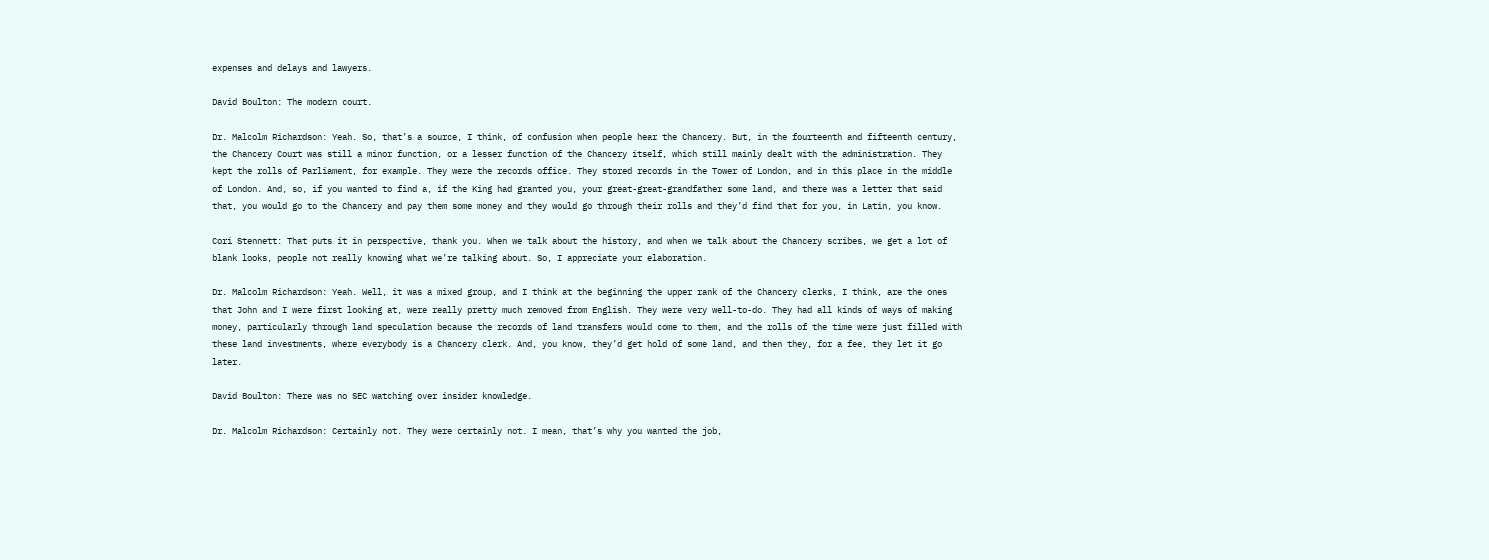expenses and delays and lawyers.

David Boulton: The modern court.

Dr. Malcolm Richardson: Yeah. So, that’s a source, I think, of confusion when people hear the Chancery. But, in the fourteenth and fifteenth century, the Chancery Court was still a minor function, or a lesser function of the Chancery itself, which still mainly dealt with the administration. They kept the rolls of Parliament, for example. They were the records office. They stored records in the Tower of London, and in this place in the middle of London. And, so, if you wanted to find a, if the King had granted you, your great-great-grandfather some land, and there was a letter that said that, you would go to the Chancery and pay them some money and they would go through their rolls and they’d find that for you, in Latin, you know.

Cori Stennett: That puts it in perspective, thank you. When we talk about the history, and when we talk about the Chancery scribes, we get a lot of blank looks, people not really knowing what we’re talking about. So, I appreciate your elaboration.

Dr. Malcolm Richardson: Yeah. Well, it was a mixed group, and I think at the beginning the upper rank of the Chancery clerks, I think, are the ones that John and I were first looking at, were really pretty much removed from English. They were very well-to-do. They had all kinds of ways of making money, particularly through land speculation because the records of land transfers would come to them, and the rolls of the time were just filled with these land investments, where everybody is a Chancery clerk. And, you know, they’d get hold of some land, and then they, for a fee, they let it go later.

David Boulton: There was no SEC watching over insider knowledge.

Dr. Malcolm Richardson: Certainly not. They were certainly not. I mean, that’s why you wanted the job,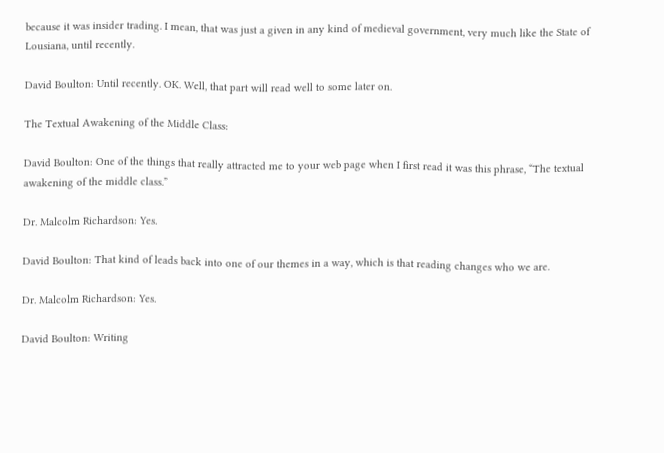because it was insider trading. I mean, that was just a given in any kind of medieval government, very much like the State of Lousiana, until recently.

David Boulton: Until recently. OK. Well, that part will read well to some later on.

The Textual Awakening of the Middle Class:

David Boulton: One of the things that really attracted me to your web page when I first read it was this phrase, “The textual awakening of the middle class.”

Dr. Malcolm Richardson: Yes.

David Boulton: That kind of leads back into one of our themes in a way, which is that reading changes who we are.

Dr. Malcolm Richardson: Yes.

David Boulton: Writing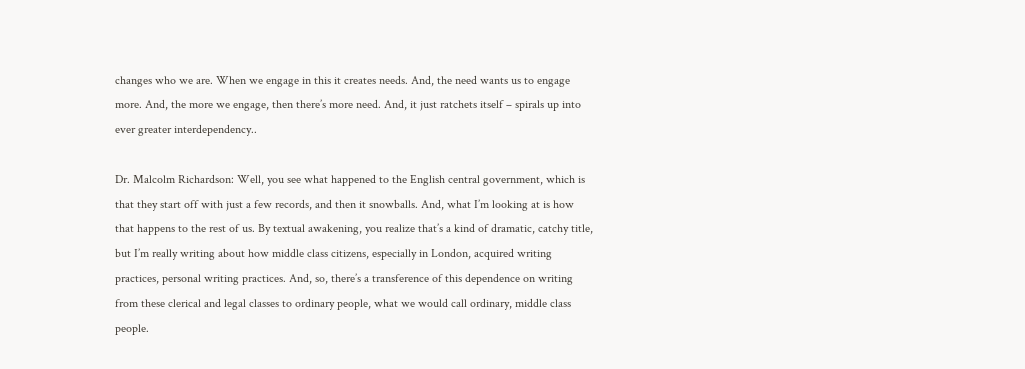changes who we are. When we engage in this it creates needs. And, the need wants us to engage more. And, the more we engage, then there’s more need. And, it just ratchets itself – spirals up into ever greater interdependency..

Dr. Malcolm Richardson: Well, you see what happened to the English central government, which is that they start off with just a few records, and then it snowballs. And, what I’m looking at is how that happens to the rest of us. By textual awakening, you realize that’s a kind of dramatic, catchy title, but I’m really writing about how middle class citizens, especially in London, acquired writing practices, personal writing practices. And, so, there’s a transference of this dependence on writing from these clerical and legal classes to ordinary people, what we would call ordinary, middle class people.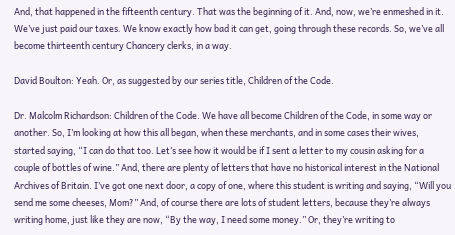And, that happened in the fifteenth century. That was the beginning of it. And, now, we’re enmeshed in it. We’ve just paid our taxes. We know exactly how bad it can get, going through these records. So, we’ve all become thirteenth century Chancery clerks, in a way.

David Boulton: Yeah. Or, as suggested by our series title, Children of the Code.

Dr. Malcolm Richardson: Children of the Code. We have all become Children of the Code, in some way or another. So, I’m looking at how this all began, when these merchants, and in some cases their wives, started saying, “I can do that too. Let’s see how it would be if I sent a letter to my cousin asking for a couple of bottles of wine.” And, there are plenty of letters that have no historical interest in the National Archives of Britain. I’ve got one next door, a copy of one, where this student is writing and saying, “Will you send me some cheeses, Mom?” And, of course there are lots of student letters, because they’re always writing home, just like they are now, “By the way, I need some money.” Or, they’re writing to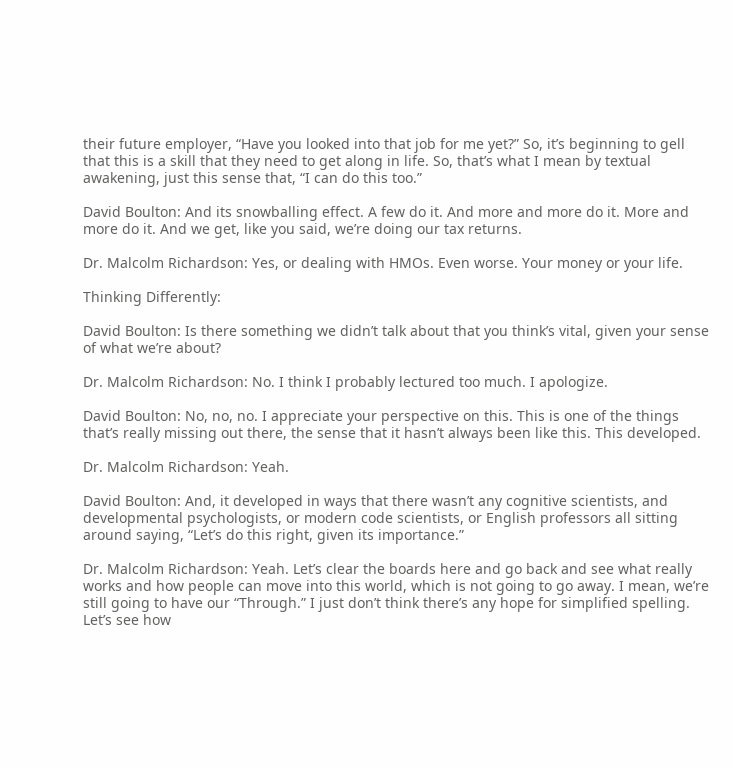their future employer, “Have you looked into that job for me yet?” So, it’s beginning to gell that this is a skill that they need to get along in life. So, that’s what I mean by textual awakening, just this sense that, “I can do this too.”

David Boulton: And its snowballing effect. A few do it. And more and more do it. More and more do it. And we get, like you said, we’re doing our tax returns.

Dr. Malcolm Richardson: Yes, or dealing with HMOs. Even worse. Your money or your life.

Thinking Differently:

David Boulton: Is there something we didn’t talk about that you think’s vital, given your sense of what we’re about?

Dr. Malcolm Richardson: No. I think I probably lectured too much. I apologize.

David Boulton: No, no, no. I appreciate your perspective on this. This is one of the things that’s really missing out there, the sense that it hasn’t always been like this. This developed.

Dr. Malcolm Richardson: Yeah.

David Boulton: And, it developed in ways that there wasn’t any cognitive scientists, and developmental psychologists, or modern code scientists, or English professors all sitting around saying, “Let’s do this right, given its importance.”

Dr. Malcolm Richardson: Yeah. Let’s clear the boards here and go back and see what really works and how people can move into this world, which is not going to go away. I mean, we’re still going to have our “Through.” I just don’t think there’s any hope for simplified spelling. Let’s see how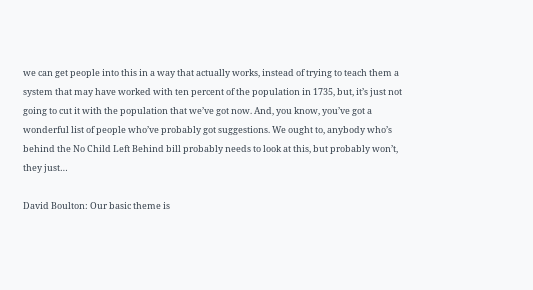we can get people into this in a way that actually works, instead of trying to teach them a system that may have worked with ten percent of the population in 1735, but, it’s just not going to cut it with the population that we’ve got now. And, you know, you’ve got a wonderful list of people who’ve probably got suggestions. We ought to, anybody who’s behind the No Child Left Behind bill probably needs to look at this, but probably won’t, they just…

David Boulton: Our basic theme is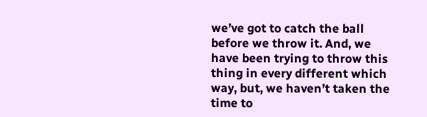we’ve got to catch the ball before we throw it. And, we have been trying to throw this thing in every different which way, but, we haven’t taken the time to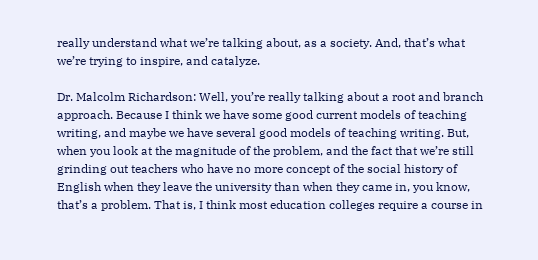really understand what we’re talking about, as a society. And, that’s what we’re trying to inspire, and catalyze.

Dr. Malcolm Richardson: Well, you’re really talking about a root and branch approach. Because I think we have some good current models of teaching writing, and maybe we have several good models of teaching writing. But, when you look at the magnitude of the problem, and the fact that we’re still grinding out teachers who have no more concept of the social history of English when they leave the university than when they came in, you know, that’s a problem. That is, I think most education colleges require a course in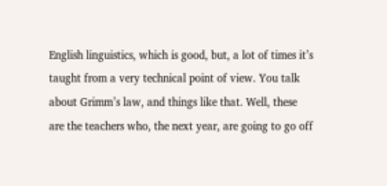English linguistics, which is good, but, a lot of times it’s taught from a very technical point of view. You talk about Grimm’s law, and things like that. Well, these are the teachers who, the next year, are going to go off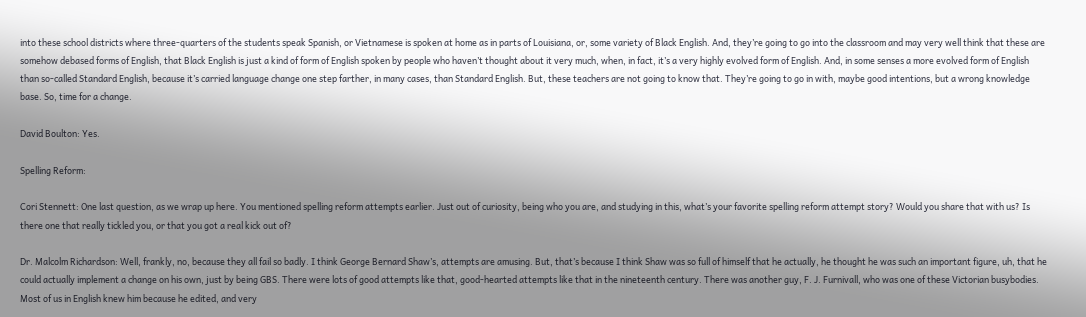into these school districts where three-quarters of the students speak Spanish, or Vietnamese is spoken at home as in parts of Louisiana, or, some variety of Black English. And, they’re going to go into the classroom and may very well think that these are somehow debased forms of English, that Black English is just a kind of form of English spoken by people who haven’t thought about it very much, when, in fact, it’s a very highly evolved form of English. And, in some senses a more evolved form of English than so-called Standard English, because it’s carried language change one step farther, in many cases, than Standard English. But, these teachers are not going to know that. They’re going to go in with, maybe good intentions, but a wrong knowledge base. So, time for a change.

David Boulton: Yes.

Spelling Reform:

Cori Stennett: One last question, as we wrap up here. You mentioned spelling reform attempts earlier. Just out of curiosity, being who you are, and studying in this, what’s your favorite spelling reform attempt story? Would you share that with us? Is there one that really tickled you, or that you got a real kick out of?

Dr. Malcolm Richardson: Well, frankly, no, because they all fail so badly. I think George Bernard Shaw’s, attempts are amusing. But, that’s because I think Shaw was so full of himself that he actually, he thought he was such an important figure, uh, that he could actually implement a change on his own, just by being GBS. There were lots of good attempts like that, good-hearted attempts like that in the nineteenth century. There was another guy, F. J. Furnivall, who was one of these Victorian busybodies. Most of us in English knew him because he edited, and very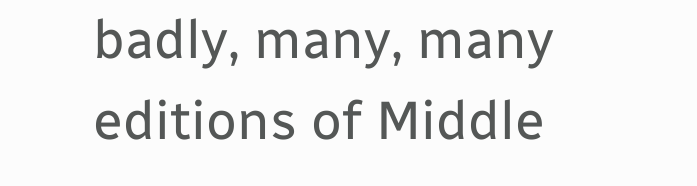badly, many, many editions of Middle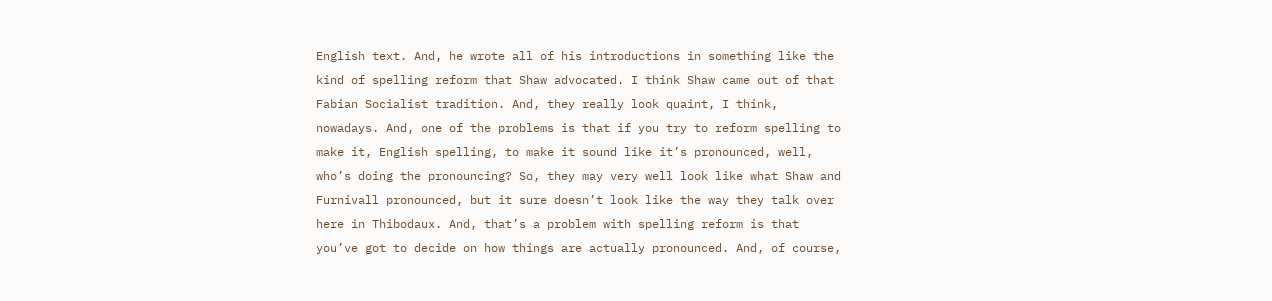English text. And, he wrote all of his introductions in something like the kind of spelling reform that Shaw advocated. I think Shaw came out of that Fabian Socialist tradition. And, they really look quaint, I think, nowadays. And, one of the problems is that if you try to reform spelling to make it, English spelling, to make it sound like it’s pronounced, well, who’s doing the pronouncing? So, they may very well look like what Shaw and Furnivall pronounced, but it sure doesn’t look like the way they talk over here in Thibodaux. And, that’s a problem with spelling reform is that you’ve got to decide on how things are actually pronounced. And, of course,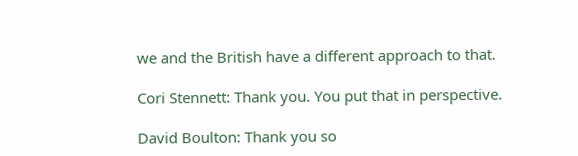we and the British have a different approach to that.

Cori Stennett: Thank you. You put that in perspective.

David Boulton: Thank you so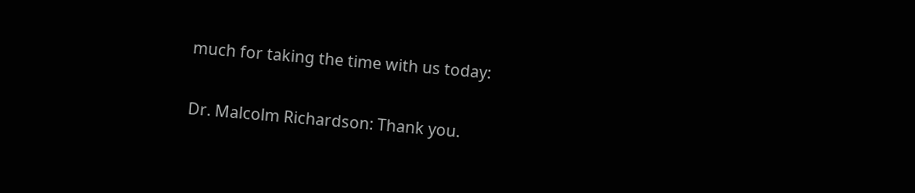much for taking the time with us today:

Dr. Malcolm Richardson: Thank you.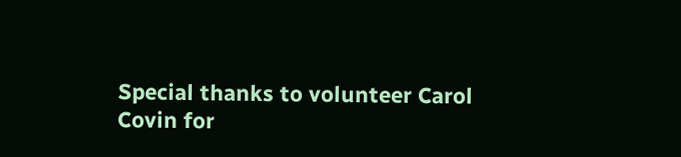Special thanks to volunteer Carol Covin for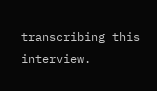transcribing this interview.